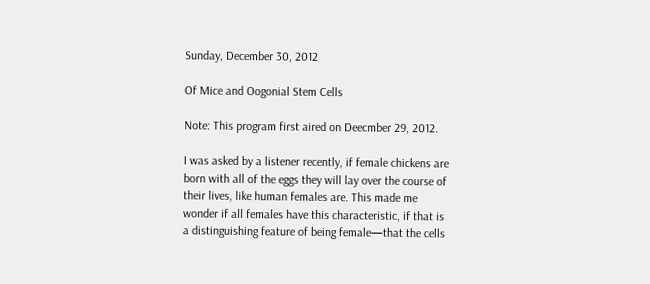Sunday, December 30, 2012

Of Mice and Oogonial Stem Cells

Note: This program first aired on Deecmber 29, 2012.

I was asked by a listener recently, if female chickens are born with all of the eggs they will lay over the course of their lives, like human females are. This made me wonder if all females have this characteristic, if that is a distinguishing feature of being female—that the cells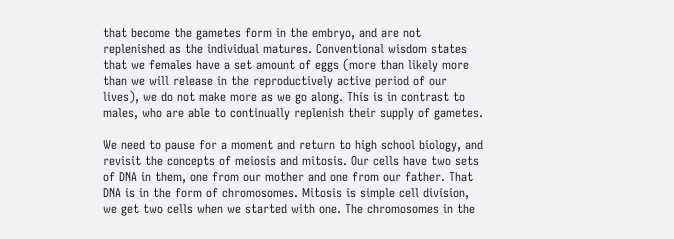that become the gametes form in the embryo, and are not replenished as the individual matures. Conventional wisdom states that we females have a set amount of eggs (more than likely more than we will release in the reproductively active period of our lives), we do not make more as we go along. This is in contrast to males, who are able to continually replenish their supply of gametes.

We need to pause for a moment and return to high school biology, and revisit the concepts of meiosis and mitosis. Our cells have two sets of DNA in them, one from our mother and one from our father. That DNA is in the form of chromosomes. Mitosis is simple cell division, we get two cells when we started with one. The chromosomes in the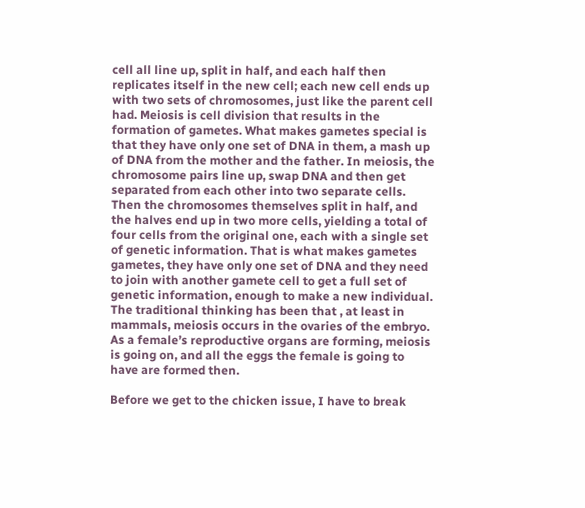cell all line up, split in half, and each half then replicates itself in the new cell; each new cell ends up with two sets of chromosomes, just like the parent cell had. Meiosis is cell division that results in the formation of gametes. What makes gametes special is that they have only one set of DNA in them, a mash up of DNA from the mother and the father. In meiosis, the chromosome pairs line up, swap DNA and then get separated from each other into two separate cells. Then the chromosomes themselves split in half, and the halves end up in two more cells, yielding a total of four cells from the original one, each with a single set of genetic information. That is what makes gametes gametes, they have only one set of DNA and they need to join with another gamete cell to get a full set of genetic information, enough to make a new individual. The traditional thinking has been that , at least in mammals, meiosis occurs in the ovaries of the embryo. As a female’s reproductive organs are forming, meiosis is going on, and all the eggs the female is going to have are formed then.

Before we get to the chicken issue, I have to break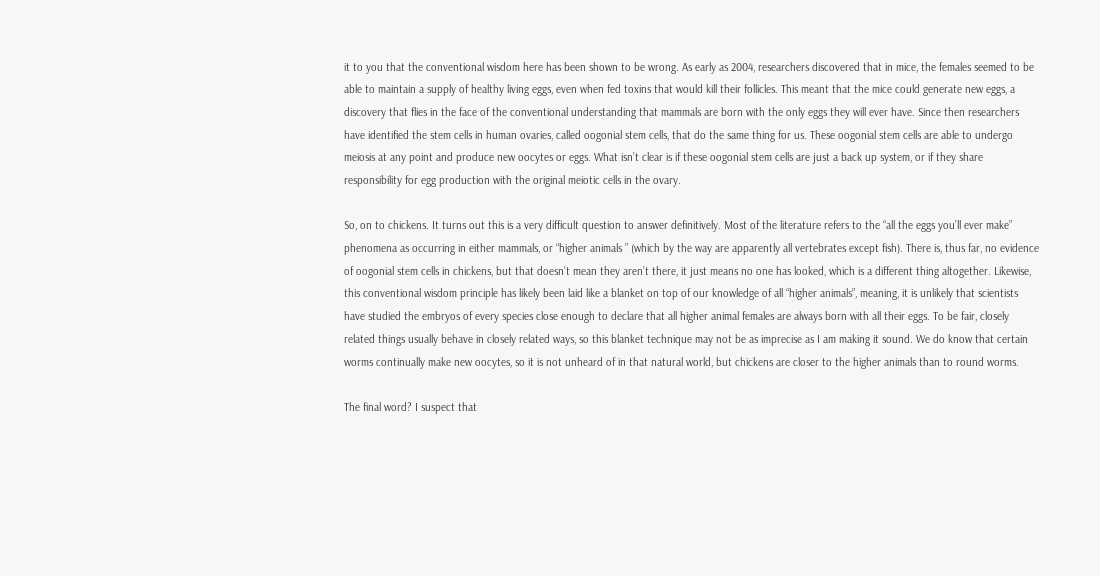it to you that the conventional wisdom here has been shown to be wrong. As early as 2004, researchers discovered that in mice, the females seemed to be able to maintain a supply of healthy living eggs, even when fed toxins that would kill their follicles. This meant that the mice could generate new eggs, a discovery that flies in the face of the conventional understanding that mammals are born with the only eggs they will ever have. Since then researchers have identified the stem cells in human ovaries, called oogonial stem cells, that do the same thing for us. These oogonial stem cells are able to undergo meiosis at any point and produce new oocytes or eggs. What isn’t clear is if these oogonial stem cells are just a back up system, or if they share responsibility for egg production with the original meiotic cells in the ovary.

So, on to chickens. It turns out this is a very difficult question to answer definitively. Most of the literature refers to the “all the eggs you’ll ever make” phenomena as occurring in either mammals, or “higher animals ” (which by the way are apparently all vertebrates except fish). There is, thus far, no evidence of oogonial stem cells in chickens, but that doesn’t mean they aren’t there, it just means no one has looked, which is a different thing altogether. Likewise, this conventional wisdom principle has likely been laid like a blanket on top of our knowledge of all “higher animals”, meaning, it is unlikely that scientists have studied the embryos of every species close enough to declare that all higher animal females are always born with all their eggs. To be fair, closely related things usually behave in closely related ways, so this blanket technique may not be as imprecise as I am making it sound. We do know that certain worms continually make new oocytes, so it is not unheard of in that natural world, but chickens are closer to the higher animals than to round worms.

The final word? I suspect that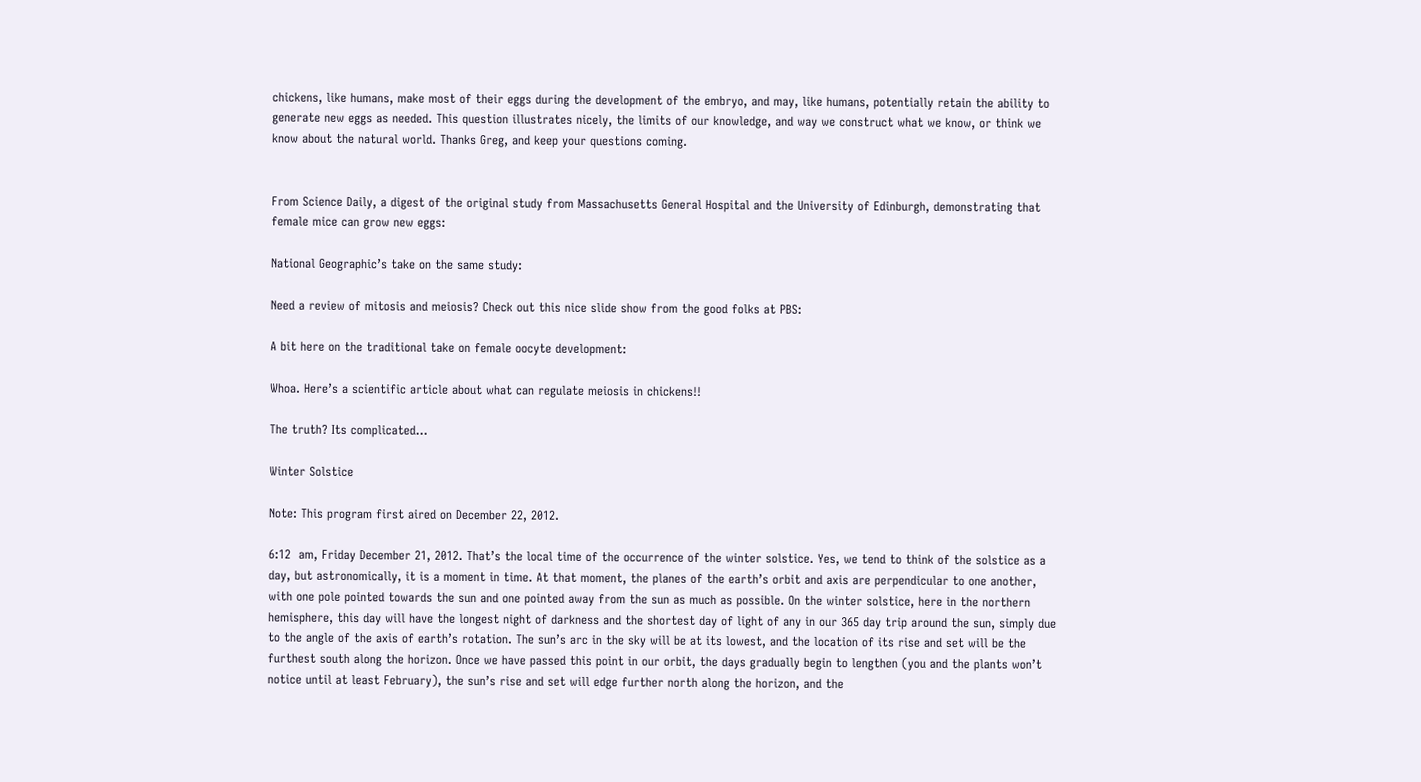chickens, like humans, make most of their eggs during the development of the embryo, and may, like humans, potentially retain the ability to generate new eggs as needed. This question illustrates nicely, the limits of our knowledge, and way we construct what we know, or think we know about the natural world. Thanks Greg, and keep your questions coming.


From Science Daily, a digest of the original study from Massachusetts General Hospital and the University of Edinburgh, demonstrating that female mice can grow new eggs:

National Geographic’s take on the same study:

Need a review of mitosis and meiosis? Check out this nice slide show from the good folks at PBS:

A bit here on the traditional take on female oocyte development:

Whoa. Here’s a scientific article about what can regulate meiosis in chickens!!

The truth? Its complicated…

Winter Solstice

Note: This program first aired on December 22, 2012.

6:12  am, Friday December 21, 2012. That’s the local time of the occurrence of the winter solstice. Yes, we tend to think of the solstice as a day, but astronomically, it is a moment in time. At that moment, the planes of the earth’s orbit and axis are perpendicular to one another, with one pole pointed towards the sun and one pointed away from the sun as much as possible. On the winter solstice, here in the northern hemisphere, this day will have the longest night of darkness and the shortest day of light of any in our 365 day trip around the sun, simply due to the angle of the axis of earth’s rotation. The sun’s arc in the sky will be at its lowest, and the location of its rise and set will be the furthest south along the horizon. Once we have passed this point in our orbit, the days gradually begin to lengthen (you and the plants won’t notice until at least February), the sun’s rise and set will edge further north along the horizon, and the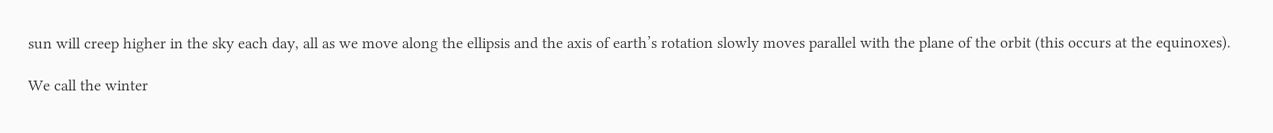sun will creep higher in the sky each day, all as we move along the ellipsis and the axis of earth’s rotation slowly moves parallel with the plane of the orbit (this occurs at the equinoxes).

We call the winter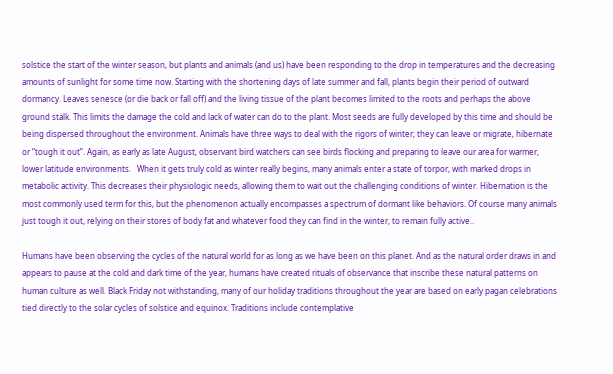solstice the start of the winter season, but plants and animals (and us) have been responding to the drop in temperatures and the decreasing amounts of sunlight for some time now. Starting with the shortening days of late summer and fall, plants begin their period of outward dormancy. Leaves senesce (or die back or fall off) and the living tissue of the plant becomes limited to the roots and perhaps the above ground stalk. This limits the damage the cold and lack of water can do to the plant. Most seeds are fully developed by this time and should be being dispersed throughout the environment. Animals have three ways to deal with the rigors of winter; they can leave or migrate, hibernate or “tough it out”. Again, as early as late August, observant bird watchers can see birds flocking and preparing to leave our area for warmer, lower latitude environments.   When it gets truly cold as winter really begins, many animals enter a state of torpor, with marked drops in metabolic activity. This decreases their physiologic needs, allowing them to wait out the challenging conditions of winter. Hibernation is the most commonly used term for this, but the phenomenon actually encompasses a spectrum of dormant like behaviors. Of course many animals just tough it out, relying on their stores of body fat and whatever food they can find in the winter, to remain fully active..

Humans have been observing the cycles of the natural world for as long as we have been on this planet. And as the natural order draws in and appears to pause at the cold and dark time of the year, humans have created rituals of observance that inscribe these natural patterns on human culture as well. Black Friday not withstanding, many of our holiday traditions throughout the year are based on early pagan celebrations tied directly to the solar cycles of solstice and equinox. Traditions include contemplative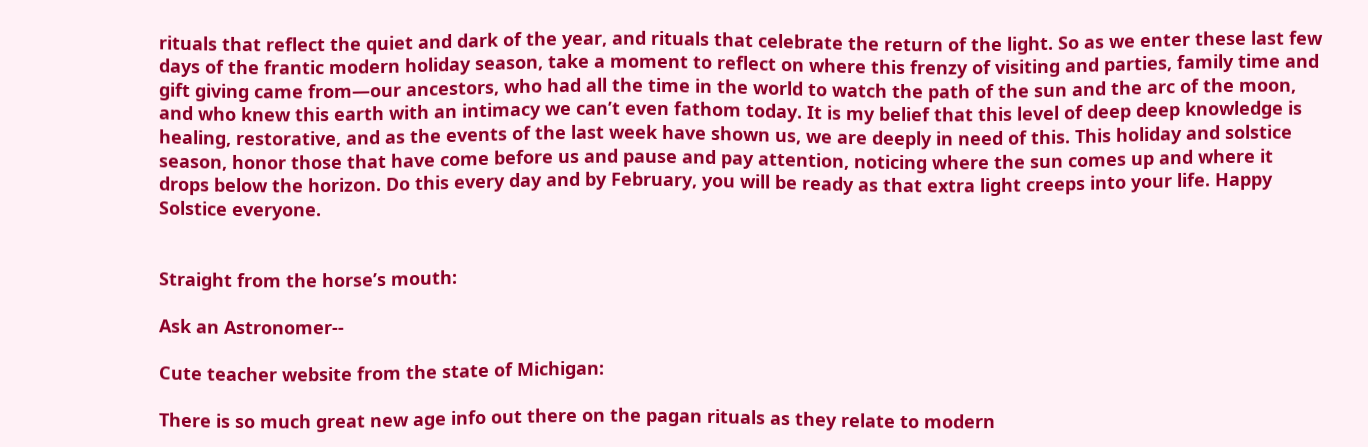rituals that reflect the quiet and dark of the year, and rituals that celebrate the return of the light. So as we enter these last few days of the frantic modern holiday season, take a moment to reflect on where this frenzy of visiting and parties, family time and gift giving came from—our ancestors, who had all the time in the world to watch the path of the sun and the arc of the moon, and who knew this earth with an intimacy we can’t even fathom today. It is my belief that this level of deep deep knowledge is healing, restorative, and as the events of the last week have shown us, we are deeply in need of this. This holiday and solstice season, honor those that have come before us and pause and pay attention, noticing where the sun comes up and where it drops below the horizon. Do this every day and by February, you will be ready as that extra light creeps into your life. Happy Solstice everyone.


Straight from the horse’s mouth:

Ask an Astronomer--

Cute teacher website from the state of Michigan:

There is so much great new age info out there on the pagan rituals as they relate to modern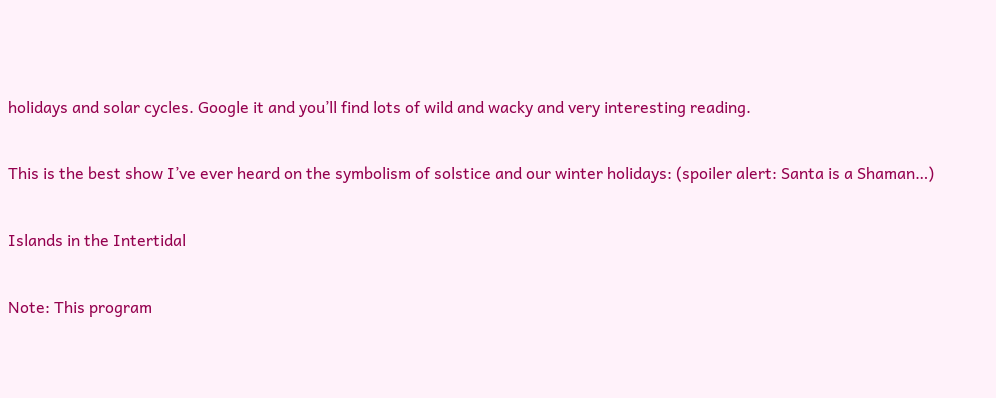holidays and solar cycles. Google it and you’ll find lots of wild and wacky and very interesting reading.

This is the best show I’ve ever heard on the symbolism of solstice and our winter holidays: (spoiler alert: Santa is a Shaman…)

Islands in the Intertidal

Note: This program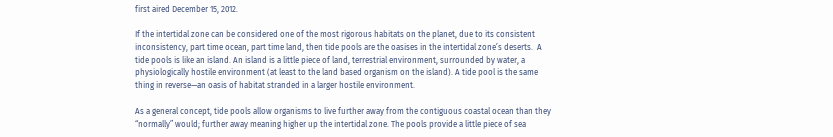first aired December 15, 2012.

If the intertidal zone can be considered one of the most rigorous habitats on the planet, due to its consistent inconsistency, part time ocean, part time land, then tide pools are the oasises in the intertidal zone’s deserts.  A tide pools is like an island. An island is a little piece of land, terrestrial environment, surrounded by water, a physiologically hostile environment (at least to the land based organism on the island). A tide pool is the same thing in reverse—an oasis of habitat stranded in a larger hostile environment.

As a general concept, tide pools allow organisms to live further away from the contiguous coastal ocean than they “normally” would; further away meaning higher up the intertidal zone. The pools provide a little piece of sea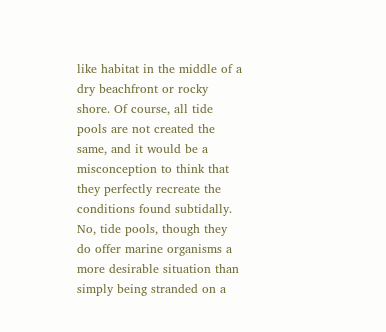like habitat in the middle of a dry beachfront or rocky shore. Of course, all tide pools are not created the same, and it would be a misconception to think that they perfectly recreate the conditions found subtidally. No, tide pools, though they do offer marine organisms a more desirable situation than simply being stranded on a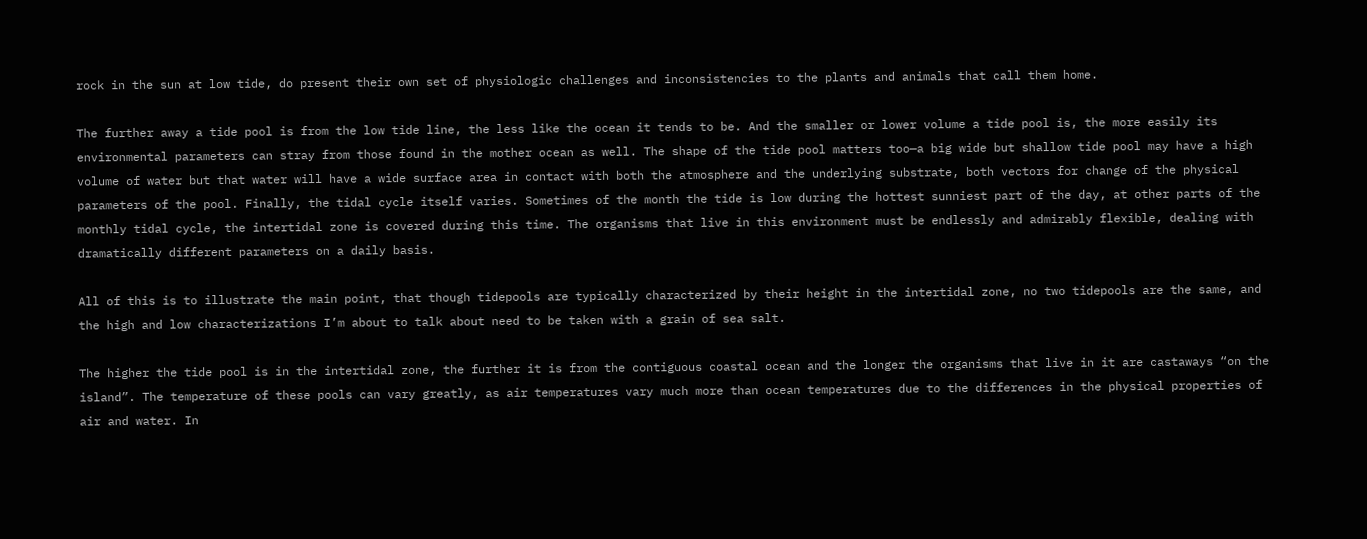rock in the sun at low tide, do present their own set of physiologic challenges and inconsistencies to the plants and animals that call them home.

The further away a tide pool is from the low tide line, the less like the ocean it tends to be. And the smaller or lower volume a tide pool is, the more easily its environmental parameters can stray from those found in the mother ocean as well. The shape of the tide pool matters too—a big wide but shallow tide pool may have a high volume of water but that water will have a wide surface area in contact with both the atmosphere and the underlying substrate, both vectors for change of the physical parameters of the pool. Finally, the tidal cycle itself varies. Sometimes of the month the tide is low during the hottest sunniest part of the day, at other parts of the monthly tidal cycle, the intertidal zone is covered during this time. The organisms that live in this environment must be endlessly and admirably flexible, dealing with dramatically different parameters on a daily basis.

All of this is to illustrate the main point, that though tidepools are typically characterized by their height in the intertidal zone, no two tidepools are the same, and the high and low characterizations I’m about to talk about need to be taken with a grain of sea salt.

The higher the tide pool is in the intertidal zone, the further it is from the contiguous coastal ocean and the longer the organisms that live in it are castaways “on the island”. The temperature of these pools can vary greatly, as air temperatures vary much more than ocean temperatures due to the differences in the physical properties of air and water. In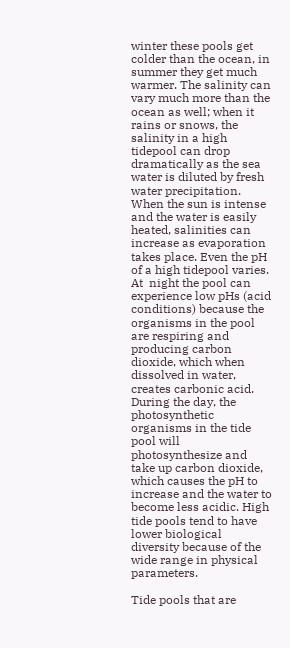winter these pools get colder than the ocean, in summer they get much warmer. The salinity can vary much more than the ocean as well; when it rains or snows, the salinity in a high tidepool can drop dramatically as the sea water is diluted by fresh water precipitation. When the sun is intense and the water is easily heated, salinities can increase as evaporation takes place. Even the pH of a high tidepool varies. At  night the pool can experience low pHs (acid conditions) because the organisms in the pool are respiring and producing carbon dioxide, which when dissolved in water, creates carbonic acid. During the day, the photosynthetic organisms in the tide pool will photosynthesize and take up carbon dioxide, which causes the pH to increase and the water to become less acidic. High tide pools tend to have lower biological diversity because of the wide range in physical parameters.

Tide pools that are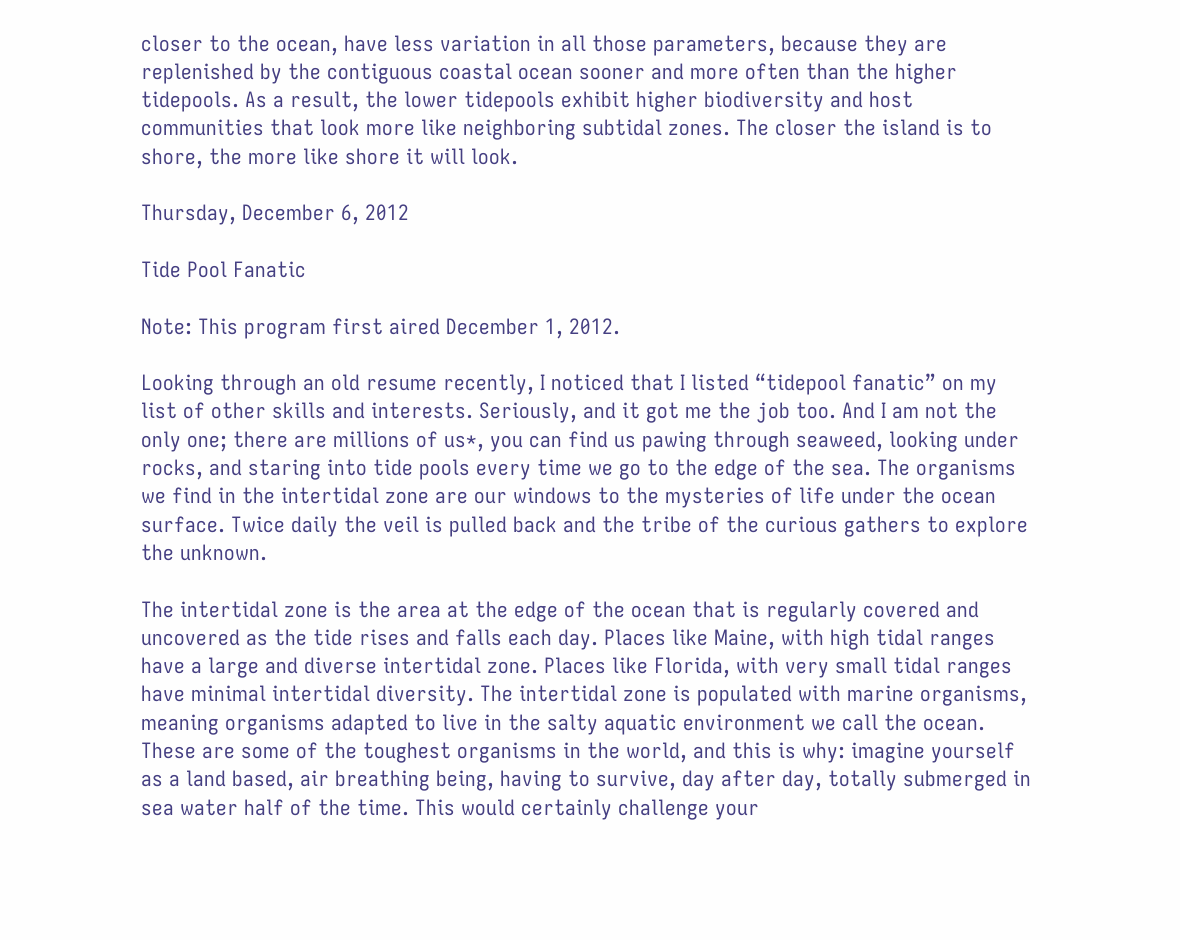closer to the ocean, have less variation in all those parameters, because they are replenished by the contiguous coastal ocean sooner and more often than the higher tidepools. As a result, the lower tidepools exhibit higher biodiversity and host communities that look more like neighboring subtidal zones. The closer the island is to shore, the more like shore it will look.

Thursday, December 6, 2012

Tide Pool Fanatic

Note: This program first aired December 1, 2012.

Looking through an old resume recently, I noticed that I listed “tidepool fanatic” on my list of other skills and interests. Seriously, and it got me the job too. And I am not the only one; there are millions of us*, you can find us pawing through seaweed, looking under rocks, and staring into tide pools every time we go to the edge of the sea. The organisms we find in the intertidal zone are our windows to the mysteries of life under the ocean surface. Twice daily the veil is pulled back and the tribe of the curious gathers to explore the unknown.

The intertidal zone is the area at the edge of the ocean that is regularly covered and uncovered as the tide rises and falls each day. Places like Maine, with high tidal ranges have a large and diverse intertidal zone. Places like Florida, with very small tidal ranges have minimal intertidal diversity. The intertidal zone is populated with marine organisms, meaning organisms adapted to live in the salty aquatic environment we call the ocean. These are some of the toughest organisms in the world, and this is why: imagine yourself as a land based, air breathing being, having to survive, day after day, totally submerged in sea water half of the time. This would certainly challenge your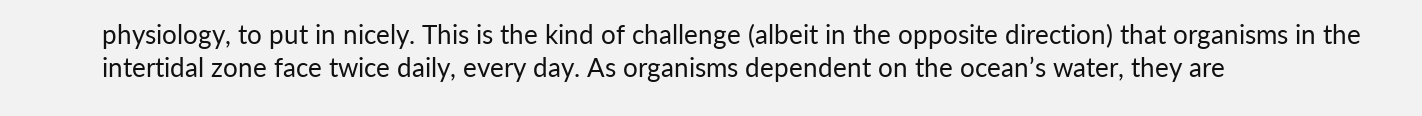physiology, to put in nicely. This is the kind of challenge (albeit in the opposite direction) that organisms in the intertidal zone face twice daily, every day. As organisms dependent on the ocean’s water, they are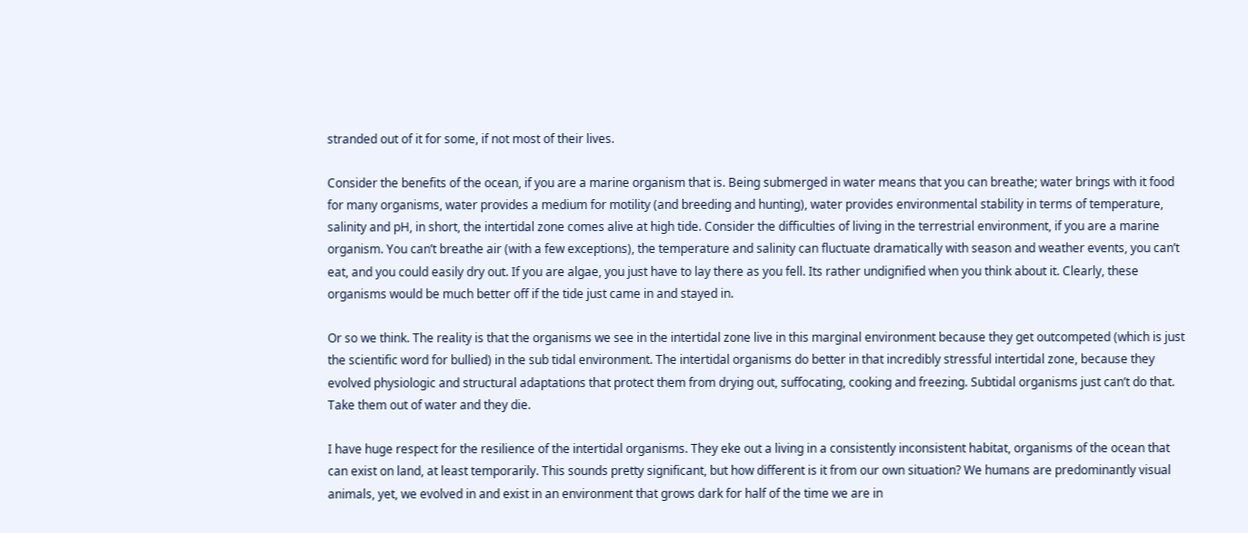stranded out of it for some, if not most of their lives.

Consider the benefits of the ocean, if you are a marine organism that is. Being submerged in water means that you can breathe; water brings with it food for many organisms, water provides a medium for motility (and breeding and hunting), water provides environmental stability in terms of temperature, salinity and pH, in short, the intertidal zone comes alive at high tide. Consider the difficulties of living in the terrestrial environment, if you are a marine organism. You can’t breathe air (with a few exceptions), the temperature and salinity can fluctuate dramatically with season and weather events, you can’t eat, and you could easily dry out. If you are algae, you just have to lay there as you fell. Its rather undignified when you think about it. Clearly, these organisms would be much better off if the tide just came in and stayed in.

Or so we think. The reality is that the organisms we see in the intertidal zone live in this marginal environment because they get outcompeted (which is just the scientific word for bullied) in the sub tidal environment. The intertidal organisms do better in that incredibly stressful intertidal zone, because they evolved physiologic and structural adaptations that protect them from drying out, suffocating, cooking and freezing. Subtidal organisms just can’t do that. Take them out of water and they die.

I have huge respect for the resilience of the intertidal organisms. They eke out a living in a consistently inconsistent habitat, organisms of the ocean that can exist on land, at least temporarily. This sounds pretty significant, but how different is it from our own situation? We humans are predominantly visual animals, yet, we evolved in and exist in an environment that grows dark for half of the time we are in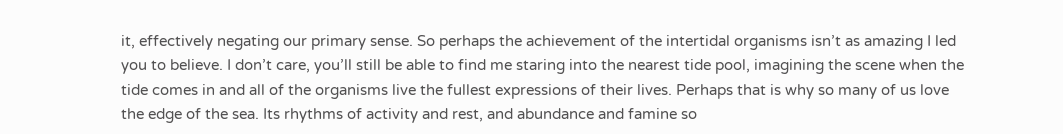it, effectively negating our primary sense. So perhaps the achievement of the intertidal organisms isn’t as amazing I led you to believe. I don’t care, you’ll still be able to find me staring into the nearest tide pool, imagining the scene when the tide comes in and all of the organisms live the fullest expressions of their lives. Perhaps that is why so many of us love the edge of the sea. Its rhythms of activity and rest, and abundance and famine so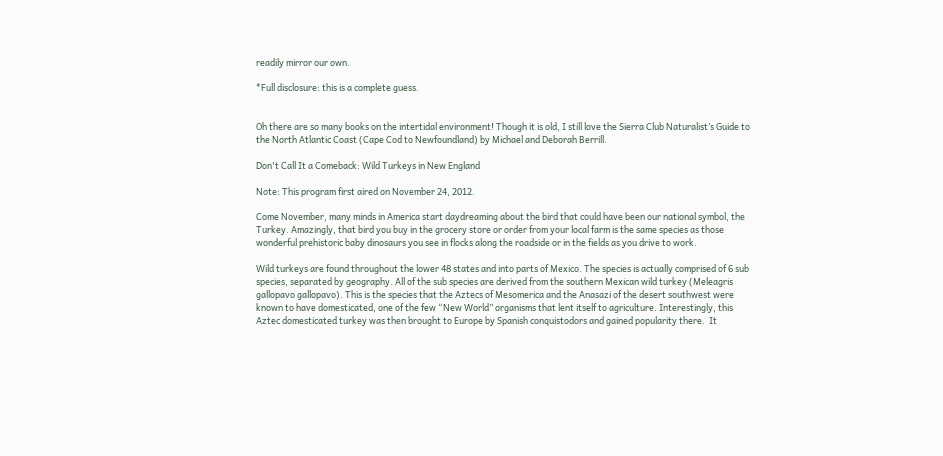readily mirror our own.

*Full disclosure: this is a complete guess.


Oh there are so many books on the intertidal environment! Though it is old, I still love the Sierra Club Naturalist’s Guide to the North Atlantic Coast (Cape Cod to Newfoundland) by Michael and Deborah Berrill.

Don't Call It a Comeback: Wild Turkeys in New England

Note: This program first aired on November 24, 2012.

Come November, many minds in America start daydreaming about the bird that could have been our national symbol, the Turkey. Amazingly, that bird you buy in the grocery store or order from your local farm is the same species as those wonderful prehistoric baby dinosaurs you see in flocks along the roadside or in the fields as you drive to work.

Wild turkeys are found throughout the lower 48 states and into parts of Mexico. The species is actually comprised of 6 sub species, separated by geography. All of the sub species are derived from the southern Mexican wild turkey (Meleagris gallopavo gallopavo). This is the species that the Aztecs of Mesomerica and the Anasazi of the desert southwest were known to have domesticated, one of the few “New World” organisms that lent itself to agriculture. Interestingly, this Aztec domesticated turkey was then brought to Europe by Spanish conquistodors and gained popularity there.  It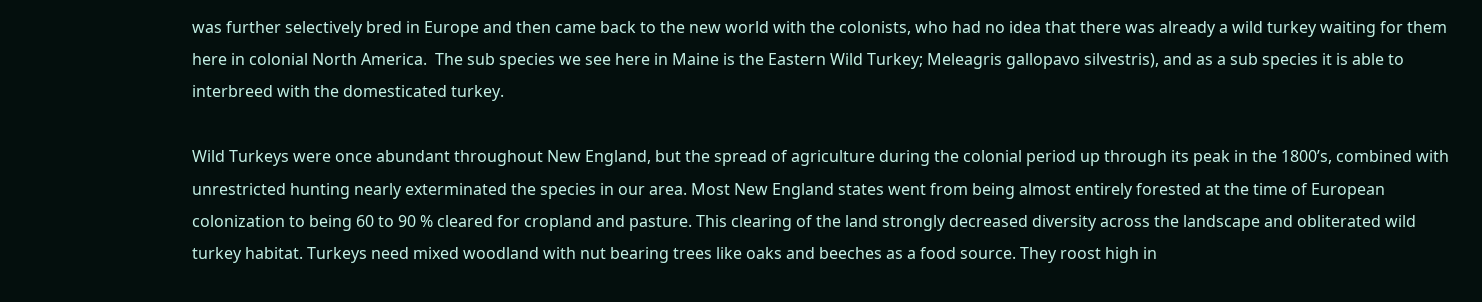was further selectively bred in Europe and then came back to the new world with the colonists, who had no idea that there was already a wild turkey waiting for them here in colonial North America.  The sub species we see here in Maine is the Eastern Wild Turkey; Meleagris gallopavo silvestris), and as a sub species it is able to interbreed with the domesticated turkey.

Wild Turkeys were once abundant throughout New England, but the spread of agriculture during the colonial period up through its peak in the 1800’s, combined with unrestricted hunting nearly exterminated the species in our area. Most New England states went from being almost entirely forested at the time of European colonization to being 60 to 90 % cleared for cropland and pasture. This clearing of the land strongly decreased diversity across the landscape and obliterated wild turkey habitat. Turkeys need mixed woodland with nut bearing trees like oaks and beeches as a food source. They roost high in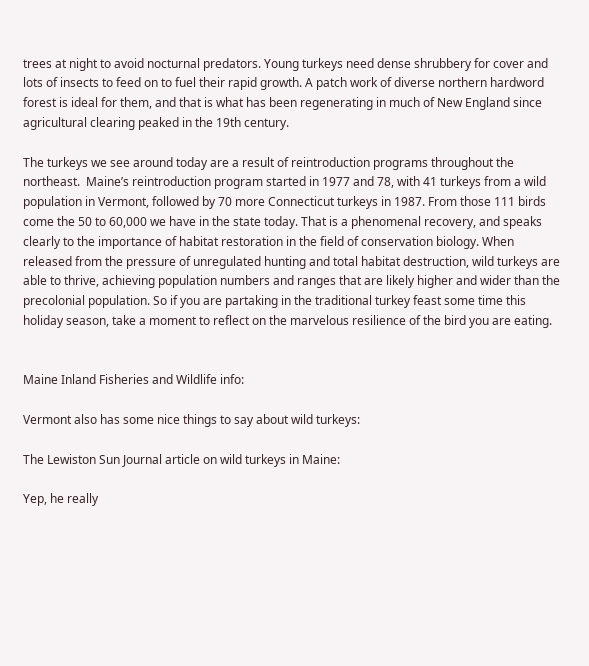trees at night to avoid nocturnal predators. Young turkeys need dense shrubbery for cover and lots of insects to feed on to fuel their rapid growth. A patch work of diverse northern hardword forest is ideal for them, and that is what has been regenerating in much of New England since agricultural clearing peaked in the 19th century.

The turkeys we see around today are a result of reintroduction programs throughout the northeast.  Maine’s reintroduction program started in 1977 and 78, with 41 turkeys from a wild population in Vermont, followed by 70 more Connecticut turkeys in 1987. From those 111 birds come the 50 to 60,000 we have in the state today. That is a phenomenal recovery, and speaks clearly to the importance of habitat restoration in the field of conservation biology. When released from the pressure of unregulated hunting and total habitat destruction, wild turkeys are able to thrive, achieving population numbers and ranges that are likely higher and wider than the precolonial population. So if you are partaking in the traditional turkey feast some time this holiday season, take a moment to reflect on the marvelous resilience of the bird you are eating.


Maine Inland Fisheries and Wildlife info:

Vermont also has some nice things to say about wild turkeys:

The Lewiston Sun Journal article on wild turkeys in Maine:

Yep, he really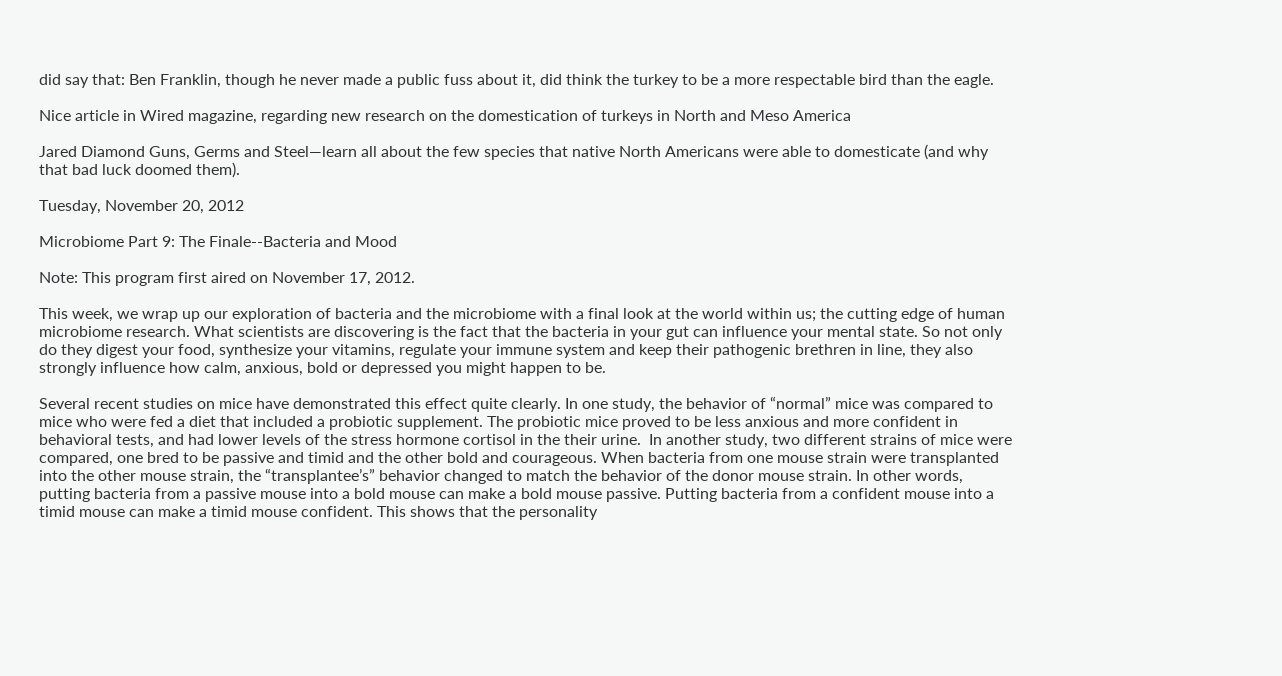did say that: Ben Franklin, though he never made a public fuss about it, did think the turkey to be a more respectable bird than the eagle.

Nice article in Wired magazine, regarding new research on the domestication of turkeys in North and Meso America

Jared Diamond Guns, Germs and Steel—learn all about the few species that native North Americans were able to domesticate (and why that bad luck doomed them).

Tuesday, November 20, 2012

Microbiome Part 9: The Finale--Bacteria and Mood

Note: This program first aired on November 17, 2012.

This week, we wrap up our exploration of bacteria and the microbiome with a final look at the world within us; the cutting edge of human microbiome research. What scientists are discovering is the fact that the bacteria in your gut can influence your mental state. So not only do they digest your food, synthesize your vitamins, regulate your immune system and keep their pathogenic brethren in line, they also strongly influence how calm, anxious, bold or depressed you might happen to be.

Several recent studies on mice have demonstrated this effect quite clearly. In one study, the behavior of “normal” mice was compared to mice who were fed a diet that included a probiotic supplement. The probiotic mice proved to be less anxious and more confident in behavioral tests, and had lower levels of the stress hormone cortisol in the their urine.  In another study, two different strains of mice were compared, one bred to be passive and timid and the other bold and courageous. When bacteria from one mouse strain were transplanted into the other mouse strain, the “transplantee’s” behavior changed to match the behavior of the donor mouse strain. In other words, putting bacteria from a passive mouse into a bold mouse can make a bold mouse passive. Putting bacteria from a confident mouse into a timid mouse can make a timid mouse confident. This shows that the personality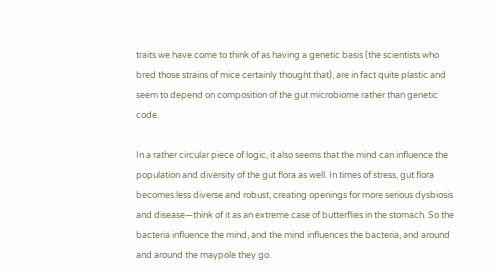traits we have come to think of as having a genetic basis (the scientists who bred those strains of mice certainly thought that), are in fact quite plastic and seem to depend on composition of the gut microbiome rather than genetic code.

In a rather circular piece of logic, it also seems that the mind can influence the population and diversity of the gut flora as well. In times of stress, gut flora becomes less diverse and robust, creating openings for more serious dysbiosis and disease—think of it as an extreme case of butterflies in the stomach. So the bacteria influence the mind, and the mind influences the bacteria, and around and around the maypole they go.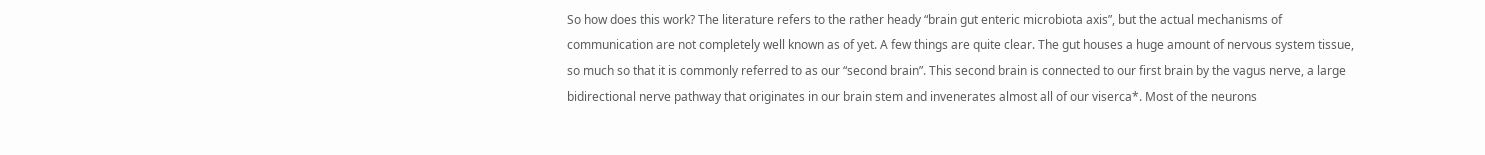So how does this work? The literature refers to the rather heady “brain gut enteric microbiota axis”, but the actual mechanisms of communication are not completely well known as of yet. A few things are quite clear. The gut houses a huge amount of nervous system tissue, so much so that it is commonly referred to as our “second brain”. This second brain is connected to our first brain by the vagus nerve, a large bidirectional nerve pathway that originates in our brain stem and invenerates almost all of our viserca*. Most of the neurons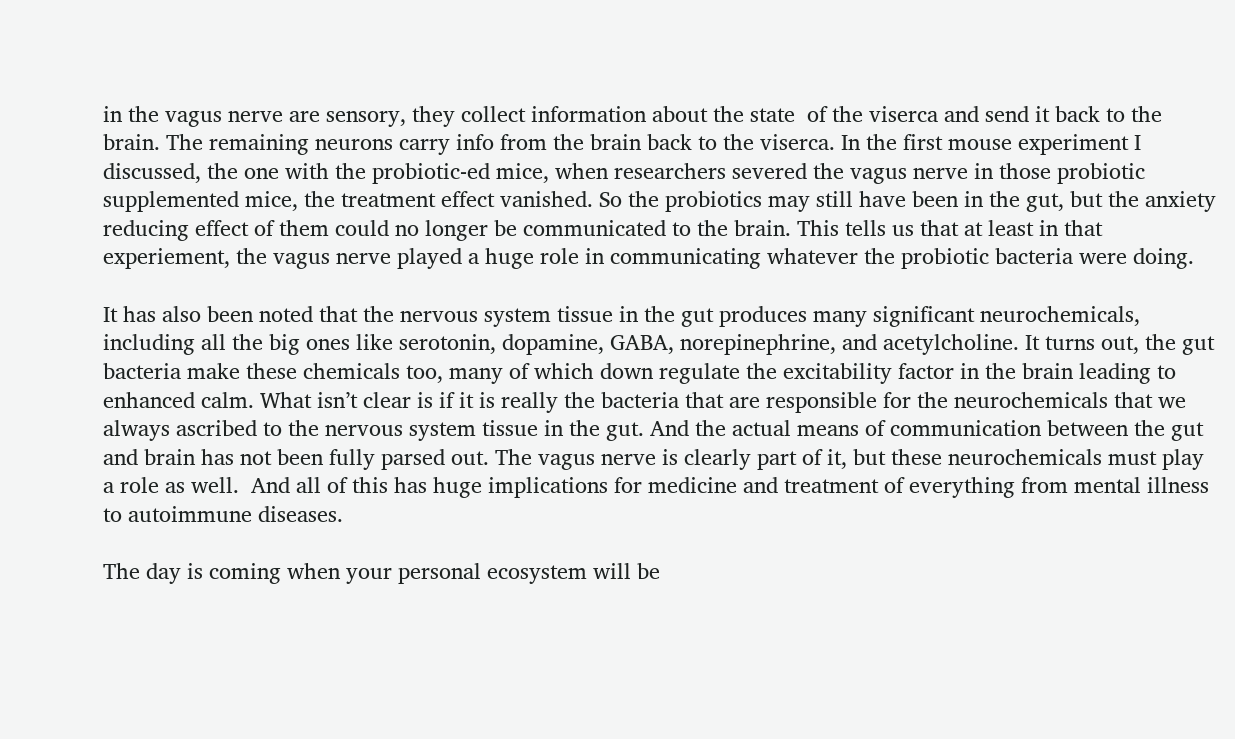in the vagus nerve are sensory, they collect information about the state  of the viserca and send it back to the brain. The remaining neurons carry info from the brain back to the viserca. In the first mouse experiment I discussed, the one with the probiotic-ed mice, when researchers severed the vagus nerve in those probiotic supplemented mice, the treatment effect vanished. So the probiotics may still have been in the gut, but the anxiety reducing effect of them could no longer be communicated to the brain. This tells us that at least in that experiement, the vagus nerve played a huge role in communicating whatever the probiotic bacteria were doing.

It has also been noted that the nervous system tissue in the gut produces many significant neurochemicals, including all the big ones like serotonin, dopamine, GABA, norepinephrine, and acetylcholine. It turns out, the gut bacteria make these chemicals too, many of which down regulate the excitability factor in the brain leading to enhanced calm. What isn’t clear is if it is really the bacteria that are responsible for the neurochemicals that we always ascribed to the nervous system tissue in the gut. And the actual means of communication between the gut and brain has not been fully parsed out. The vagus nerve is clearly part of it, but these neurochemicals must play a role as well.  And all of this has huge implications for medicine and treatment of everything from mental illness to autoimmune diseases.

The day is coming when your personal ecosystem will be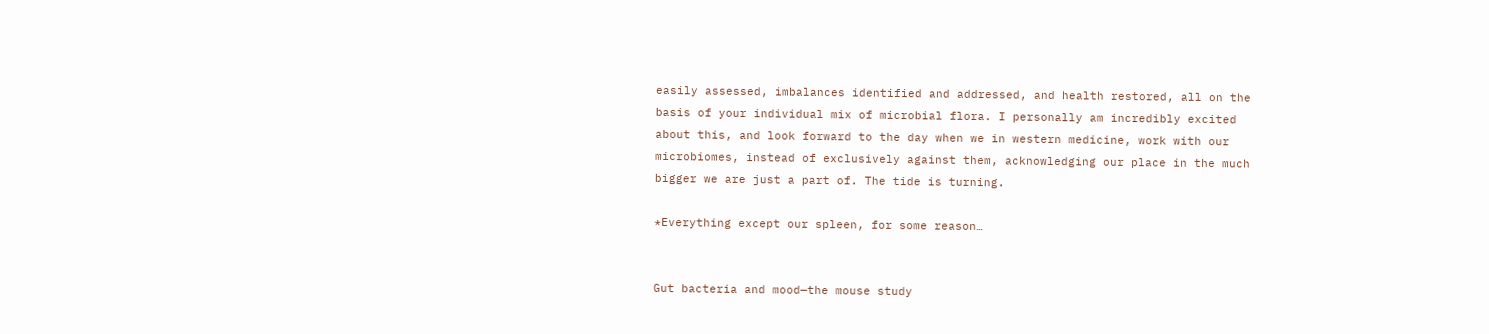easily assessed, imbalances identified and addressed, and health restored, all on the basis of your individual mix of microbial flora. I personally am incredibly excited about this, and look forward to the day when we in western medicine, work with our microbiomes, instead of exclusively against them, acknowledging our place in the much bigger we are just a part of. The tide is turning.

*Everything except our spleen, for some reason…


Gut bacteria and mood—the mouse study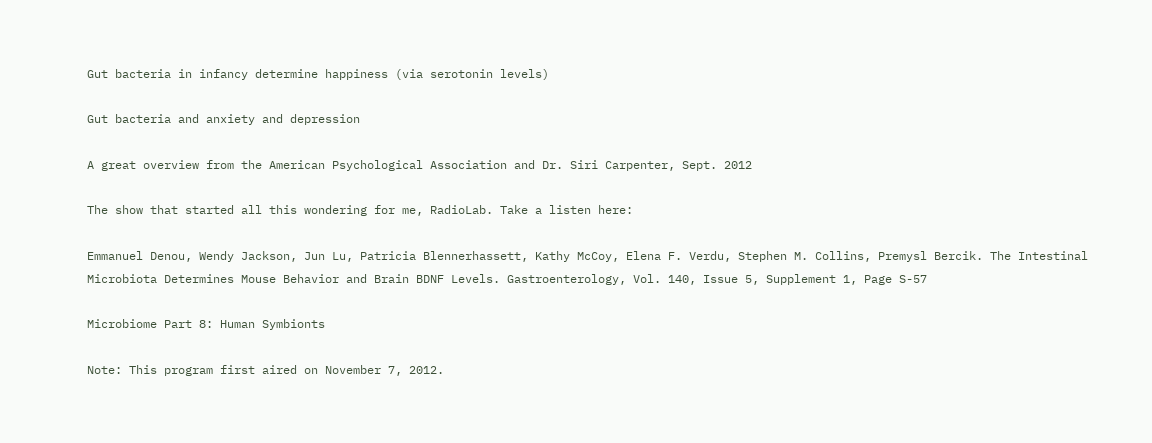Gut bacteria in infancy determine happiness (via serotonin levels)

Gut bacteria and anxiety and depression

A great overview from the American Psychological Association and Dr. Siri Carpenter, Sept. 2012

The show that started all this wondering for me, RadioLab. Take a listen here:

Emmanuel Denou, Wendy Jackson, Jun Lu, Patricia Blennerhassett, Kathy McCoy, Elena F. Verdu, Stephen M. Collins, Premysl Bercik. The Intestinal Microbiota Determines Mouse Behavior and Brain BDNF Levels. Gastroenterology, Vol. 140, Issue 5, Supplement 1, Page S-57

Microbiome Part 8: Human Symbionts

Note: This program first aired on November 7, 2012.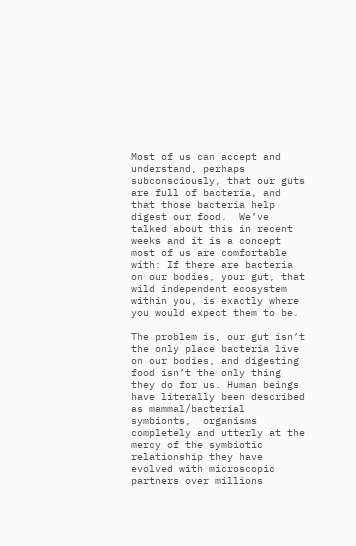Most of us can accept and understand, perhaps subconsciously, that our guts are full of bacteria, and that those bacteria help digest our food.  We’ve talked about this in recent weeks and it is a concept most of us are comfortable with: If there are bacteria on our bodies, your gut, that wild independent ecosystem within you, is exactly where you would expect them to be.

The problem is, our gut isn’t the only place bacteria live on our bodies, and digesting food isn’t the only thing they do for us. Human beings have literally been described as mammal/bacterial symbionts,  organisms completely and utterly at the mercy of the symbiotic relationship they have evolved with microscopic partners over millions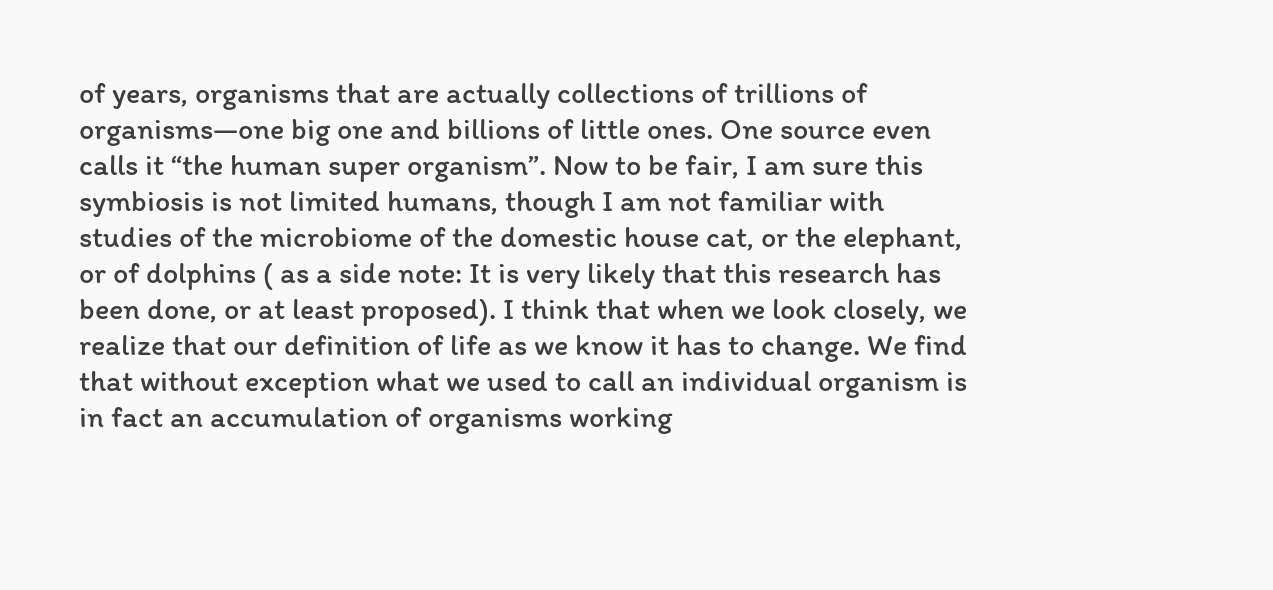of years, organisms that are actually collections of trillions of organisms—one big one and billions of little ones. One source even calls it “the human super organism”. Now to be fair, I am sure this symbiosis is not limited humans, though I am not familiar with studies of the microbiome of the domestic house cat, or the elephant, or of dolphins ( as a side note: It is very likely that this research has been done, or at least proposed). I think that when we look closely, we realize that our definition of life as we know it has to change. We find that without exception what we used to call an individual organism is in fact an accumulation of organisms working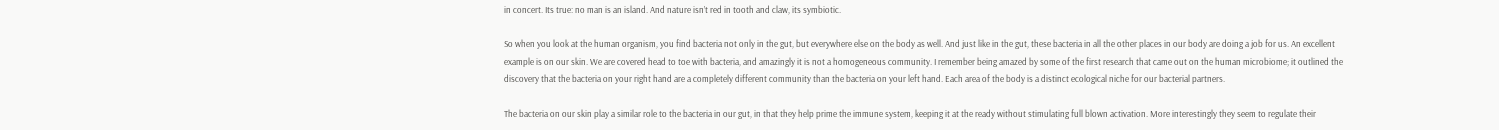in concert. Its true: no man is an island. And nature isn’t red in tooth and claw, its symbiotic.

So when you look at the human organism, you find bacteria not only in the gut, but everywhere else on the body as well. And just like in the gut, these bacteria in all the other places in our body are doing a job for us. An excellent example is on our skin. We are covered head to toe with bacteria, and amazingly it is not a homogeneous community. I remember being amazed by some of the first research that came out on the human microbiome; it outlined the discovery that the bacteria on your right hand are a completely different community than the bacteria on your left hand. Each area of the body is a distinct ecological niche for our bacterial partners.

The bacteria on our skin play a similar role to the bacteria in our gut, in that they help prime the immune system, keeping it at the ready without stimulating full blown activation. More interestingly they seem to regulate their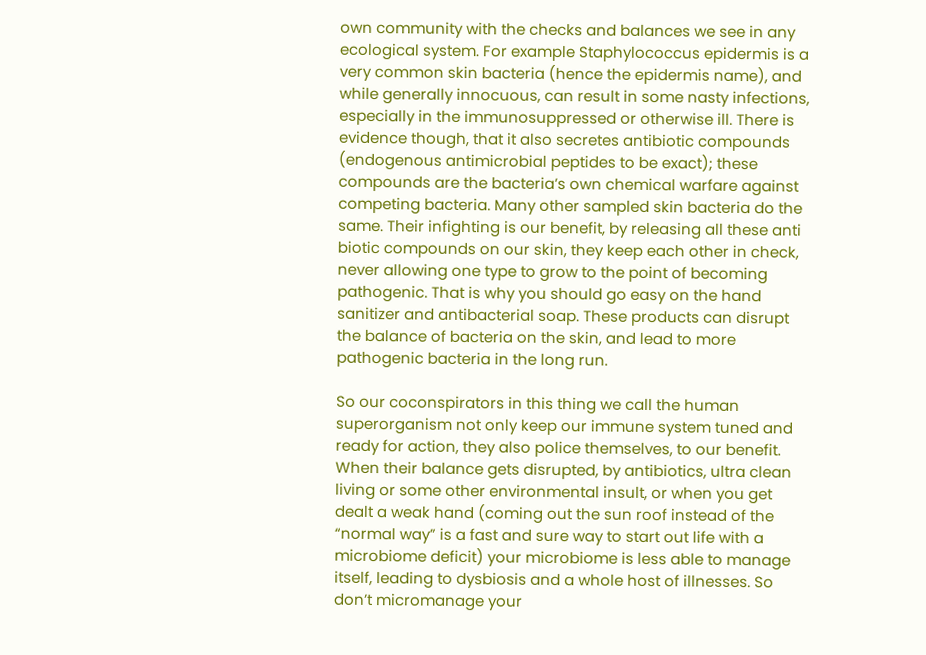own community with the checks and balances we see in any ecological system. For example Staphylococcus epidermis is a very common skin bacteria (hence the epidermis name), and while generally innocuous, can result in some nasty infections, especially in the immunosuppressed or otherwise ill. There is evidence though, that it also secretes antibiotic compounds (endogenous antimicrobial peptides to be exact); these compounds are the bacteria’s own chemical warfare against competing bacteria. Many other sampled skin bacteria do the same. Their infighting is our benefit, by releasing all these anti biotic compounds on our skin, they keep each other in check, never allowing one type to grow to the point of becoming pathogenic. That is why you should go easy on the hand sanitizer and antibacterial soap. These products can disrupt the balance of bacteria on the skin, and lead to more pathogenic bacteria in the long run.

So our coconspirators in this thing we call the human superorganism not only keep our immune system tuned and ready for action, they also police themselves, to our benefit. When their balance gets disrupted, by antibiotics, ultra clean living or some other environmental insult, or when you get dealt a weak hand (coming out the sun roof instead of the “normal way” is a fast and sure way to start out life with a microbiome deficit) your microbiome is less able to manage itself, leading to dysbiosis and a whole host of illnesses. So don’t micromanage your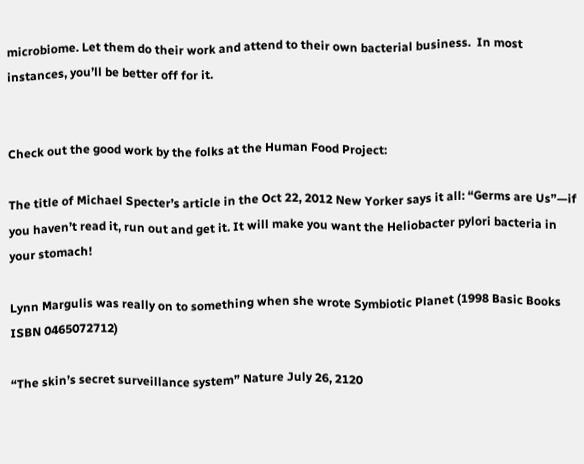microbiome. Let them do their work and attend to their own bacterial business.  In most instances, you’ll be better off for it.


Check out the good work by the folks at the Human Food Project:

The title of Michael Specter’s article in the Oct 22, 2012 New Yorker says it all: “Germs are Us”—if you haven’t read it, run out and get it. It will make you want the Heliobacter pylori bacteria in your stomach!

Lynn Margulis was really on to something when she wrote Symbiotic Planet (1998 Basic Books ISBN 0465072712)

“The skin’s secret surveillance system” Nature July 26, 2120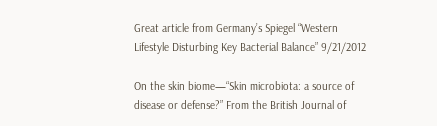Great article from Germany’s Spiegel “Western Lifestyle Disturbing Key Bacterial Balance” 9/21/2012

On the skin biome—“Skin microbiota: a source of disease or defense?” From the British Journal of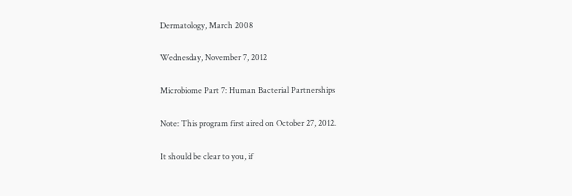Dermatology, March 2008

Wednesday, November 7, 2012

Microbiome Part 7: Human Bacterial Partnerships

Note: This program first aired on October 27, 2012.

It should be clear to you, if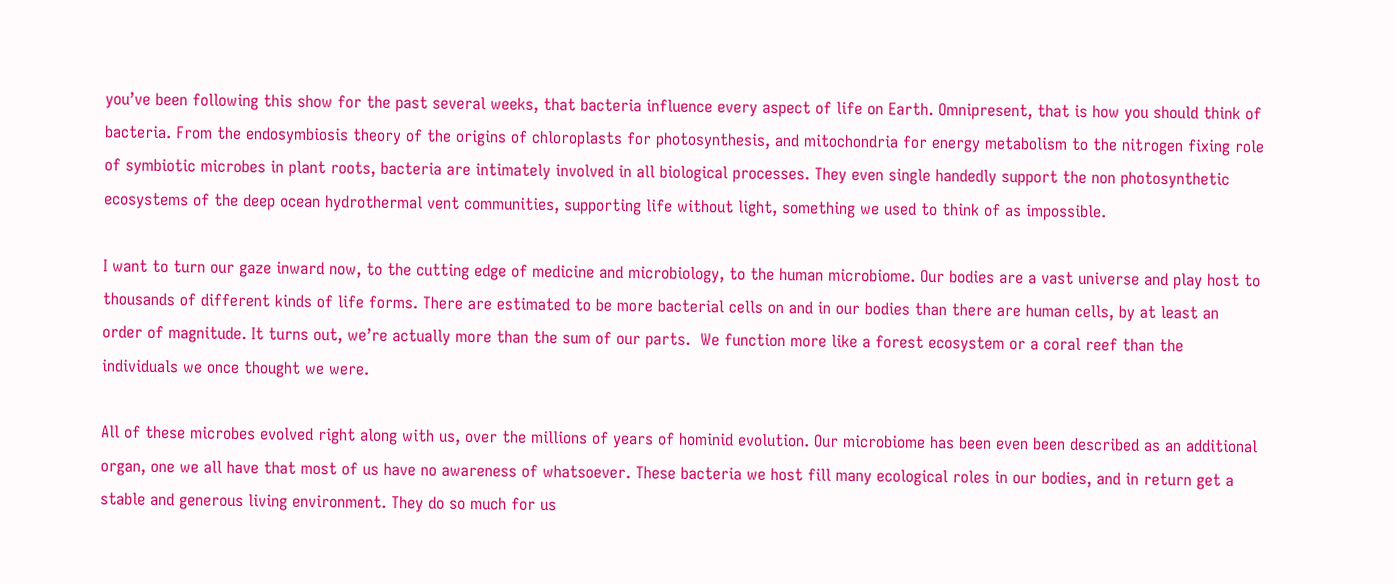you’ve been following this show for the past several weeks, that bacteria influence every aspect of life on Earth. Omnipresent, that is how you should think of bacteria. From the endosymbiosis theory of the origins of chloroplasts for photosynthesis, and mitochondria for energy metabolism to the nitrogen fixing role of symbiotic microbes in plant roots, bacteria are intimately involved in all biological processes. They even single handedly support the non photosynthetic ecosystems of the deep ocean hydrothermal vent communities, supporting life without light, something we used to think of as impossible.

I want to turn our gaze inward now, to the cutting edge of medicine and microbiology, to the human microbiome. Our bodies are a vast universe and play host to thousands of different kinds of life forms. There are estimated to be more bacterial cells on and in our bodies than there are human cells, by at least an order of magnitude. It turns out, we’re actually more than the sum of our parts.  We function more like a forest ecosystem or a coral reef than the individuals we once thought we were.

All of these microbes evolved right along with us, over the millions of years of hominid evolution. Our microbiome has been even been described as an additional organ, one we all have that most of us have no awareness of whatsoever. These bacteria we host fill many ecological roles in our bodies, and in return get a stable and generous living environment. They do so much for us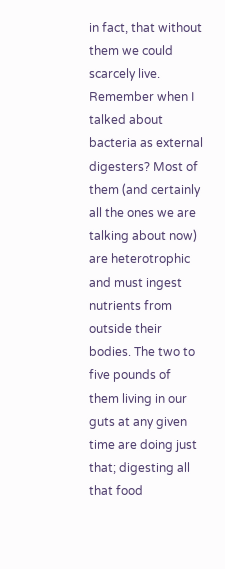in fact, that without them we could scarcely live. Remember when I talked about bacteria as external digesters? Most of them (and certainly all the ones we are talking about now) are heterotrophic and must ingest nutrients from outside their bodies. The two to five pounds of them living in our guts at any given time are doing just that; digesting all that food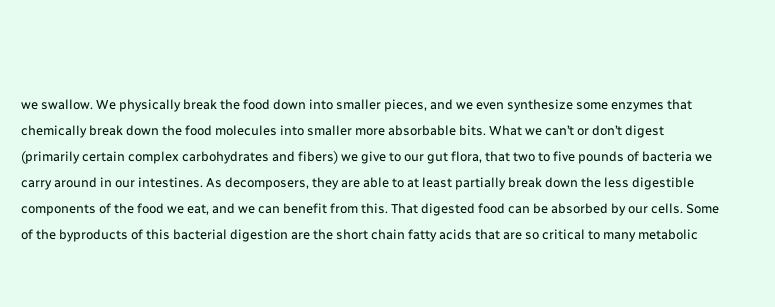we swallow. We physically break the food down into smaller pieces, and we even synthesize some enzymes that chemically break down the food molecules into smaller more absorbable bits. What we can’t or don’t digest (primarily certain complex carbohydrates and fibers) we give to our gut flora, that two to five pounds of bacteria we carry around in our intestines. As decomposers, they are able to at least partially break down the less digestible components of the food we eat, and we can benefit from this. That digested food can be absorbed by our cells. Some of the byproducts of this bacterial digestion are the short chain fatty acids that are so critical to many metabolic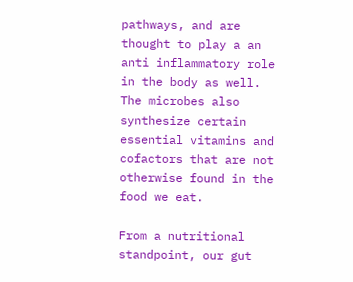pathways, and are thought to play a an anti inflammatory role in the body as well. The microbes also synthesize certain essential vitamins and cofactors that are not otherwise found in the food we eat.

From a nutritional standpoint, our gut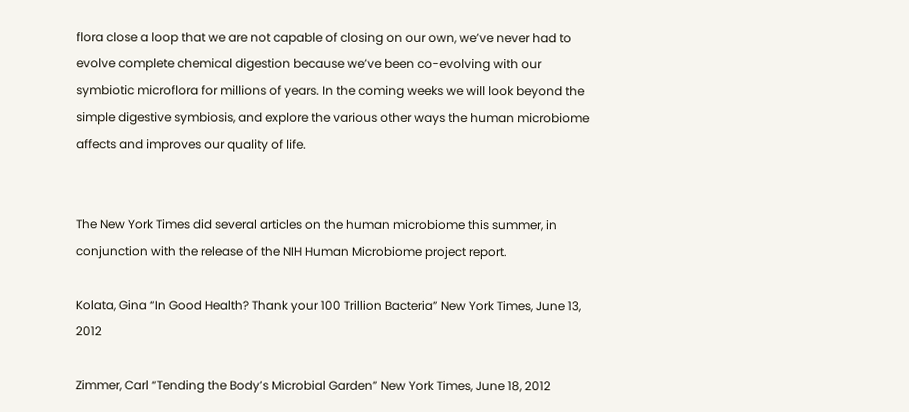flora close a loop that we are not capable of closing on our own, we’ve never had to evolve complete chemical digestion because we’ve been co-evolving with our symbiotic microflora for millions of years. In the coming weeks we will look beyond the simple digestive symbiosis, and explore the various other ways the human microbiome affects and improves our quality of life.


The New York Times did several articles on the human microbiome this summer, in conjunction with the release of the NIH Human Microbiome project report.

Kolata, Gina “In Good Health? Thank your 100 Trillion Bacteria” New York Times, June 13, 2012

Zimmer, Carl “Tending the Body’s Microbial Garden” New York Times, June 18, 2012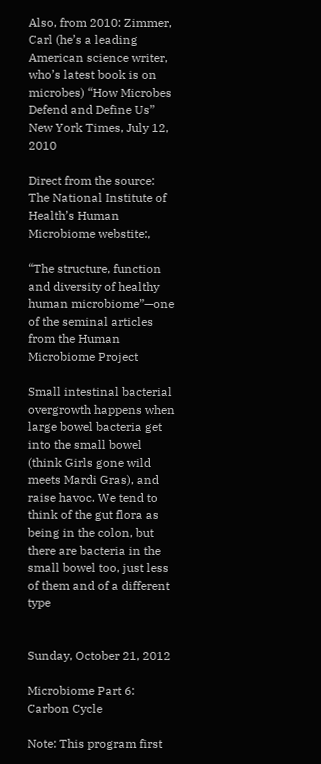Also, from 2010: Zimmer, Carl (he’s a leading American science writer, who’s latest book is on microbes) “How Microbes Defend and Define Us” New York Times, July 12, 2010

Direct from the source: The National Institute of Health’s Human Microbiome webstite:,

“The structure, function and diversity of healthy human microbiome”—one of the seminal articles from the Human Microbiome Project

Small intestinal bacterial overgrowth happens when large bowel bacteria get into the small bowel (think Girls gone wild meets Mardi Gras), and raise havoc. We tend to think of the gut flora as being in the colon, but there are bacteria in the small bowel too, just less of them and of a different type


Sunday, October 21, 2012

Microbiome Part 6: Carbon Cycle

Note: This program first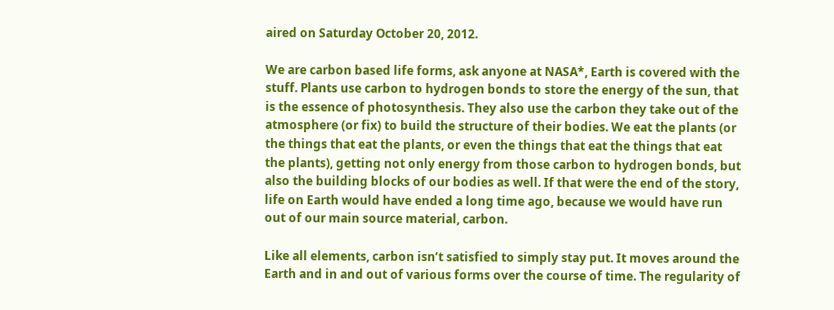aired on Saturday October 20, 2012.

We are carbon based life forms, ask anyone at NASA*, Earth is covered with the stuff. Plants use carbon to hydrogen bonds to store the energy of the sun, that is the essence of photosynthesis. They also use the carbon they take out of the atmosphere (or fix) to build the structure of their bodies. We eat the plants (or the things that eat the plants, or even the things that eat the things that eat the plants), getting not only energy from those carbon to hydrogen bonds, but also the building blocks of our bodies as well. If that were the end of the story, life on Earth would have ended a long time ago, because we would have run out of our main source material, carbon.

Like all elements, carbon isn’t satisfied to simply stay put. It moves around the Earth and in and out of various forms over the course of time. The regularity of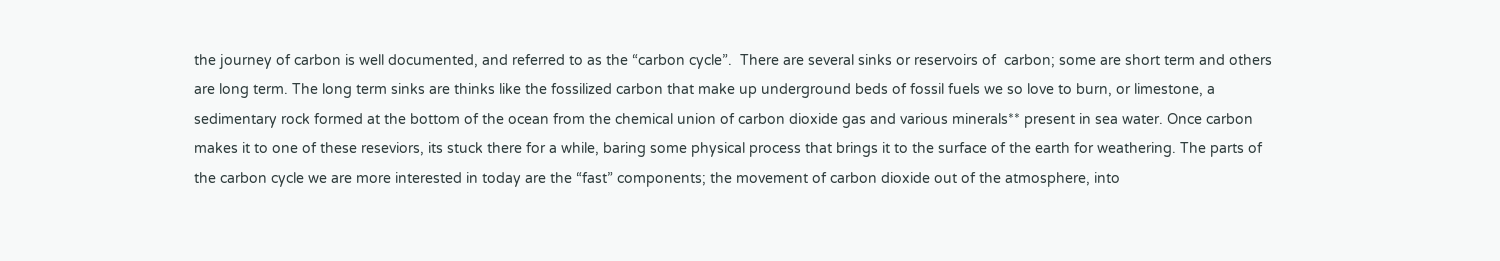the journey of carbon is well documented, and referred to as the “carbon cycle”.  There are several sinks or reservoirs of  carbon; some are short term and others are long term. The long term sinks are thinks like the fossilized carbon that make up underground beds of fossil fuels we so love to burn, or limestone, a sedimentary rock formed at the bottom of the ocean from the chemical union of carbon dioxide gas and various minerals** present in sea water. Once carbon makes it to one of these reseviors, its stuck there for a while, baring some physical process that brings it to the surface of the earth for weathering. The parts of the carbon cycle we are more interested in today are the “fast” components; the movement of carbon dioxide out of the atmosphere, into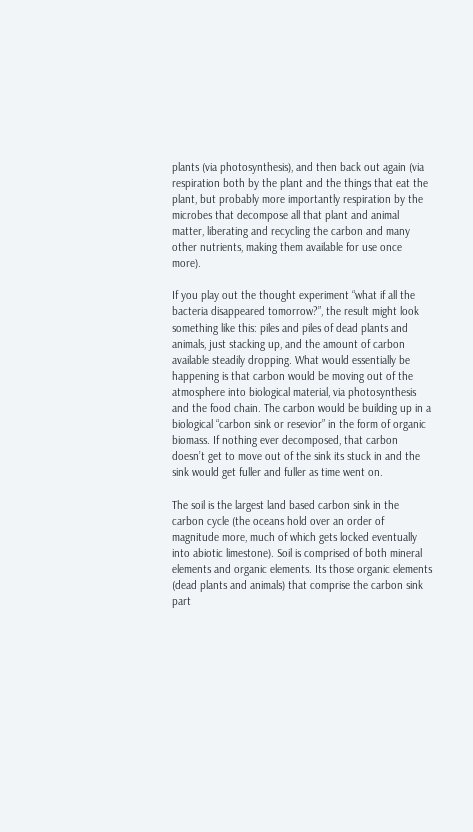plants (via photosynthesis), and then back out again (via respiration both by the plant and the things that eat the plant, but probably more importantly respiration by the microbes that decompose all that plant and animal matter, liberating and recycling the carbon and many other nutrients, making them available for use once more).

If you play out the thought experiment “what if all the bacteria disappeared tomorrow?”, the result might look something like this: piles and piles of dead plants and animals, just stacking up, and the amount of carbon available steadily dropping. What would essentially be happening is that carbon would be moving out of the atmosphere into biological material, via photosynthesis and the food chain. The carbon would be building up in a biological “carbon sink or resevior” in the form of organic biomass. If nothing ever decomposed, that carbon doesn’t get to move out of the sink its stuck in and the sink would get fuller and fuller as time went on.

The soil is the largest land based carbon sink in the carbon cycle (the oceans hold over an order of magnitude more, much of which gets locked eventually into abiotic limestone). Soil is comprised of both mineral elements and organic elements. Its those organic elements (dead plants and animals) that comprise the carbon sink part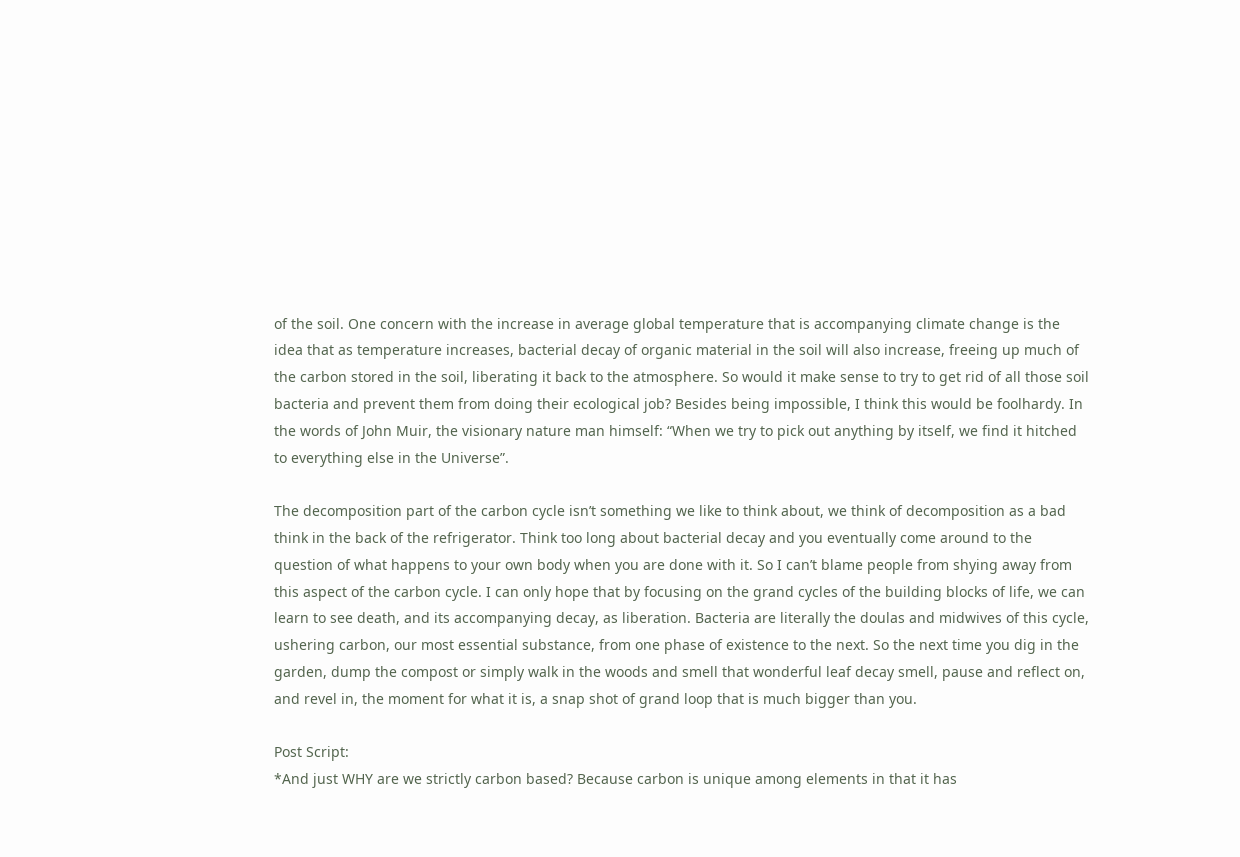of the soil. One concern with the increase in average global temperature that is accompanying climate change is the idea that as temperature increases, bacterial decay of organic material in the soil will also increase, freeing up much of the carbon stored in the soil, liberating it back to the atmosphere. So would it make sense to try to get rid of all those soil bacteria and prevent them from doing their ecological job? Besides being impossible, I think this would be foolhardy. In the words of John Muir, the visionary nature man himself: “When we try to pick out anything by itself, we find it hitched to everything else in the Universe”.

The decomposition part of the carbon cycle isn’t something we like to think about, we think of decomposition as a bad think in the back of the refrigerator. Think too long about bacterial decay and you eventually come around to the question of what happens to your own body when you are done with it. So I can’t blame people from shying away from this aspect of the carbon cycle. I can only hope that by focusing on the grand cycles of the building blocks of life, we can learn to see death, and its accompanying decay, as liberation. Bacteria are literally the doulas and midwives of this cycle, ushering carbon, our most essential substance, from one phase of existence to the next. So the next time you dig in the garden, dump the compost or simply walk in the woods and smell that wonderful leaf decay smell, pause and reflect on, and revel in, the moment for what it is, a snap shot of grand loop that is much bigger than you.

Post Script:
*And just WHY are we strictly carbon based? Because carbon is unique among elements in that it has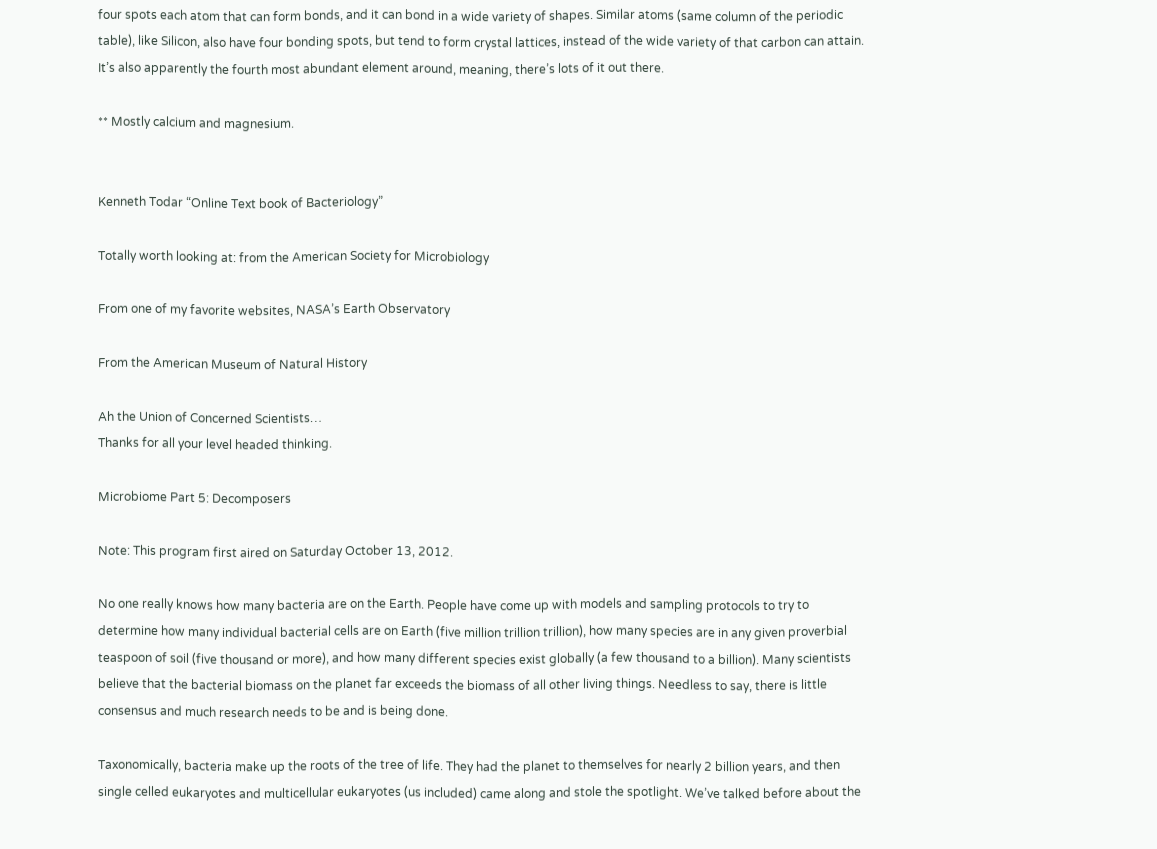four spots each atom that can form bonds, and it can bond in a wide variety of shapes. Similar atoms (same column of the periodic table), like Silicon, also have four bonding spots, but tend to form crystal lattices, instead of the wide variety of that carbon can attain. It’s also apparently the fourth most abundant element around, meaning, there’s lots of it out there.

** Mostly calcium and magnesium.


Kenneth Todar “Online Text book of Bacteriology”

Totally worth looking at: from the American Society for Microbiology

From one of my favorite websites, NASA’s Earth Observatory

From the American Museum of Natural History

Ah the Union of Concerned Scientists…
Thanks for all your level headed thinking.

Microbiome Part 5: Decomposers

Note: This program first aired on Saturday October 13, 2012.

No one really knows how many bacteria are on the Earth. People have come up with models and sampling protocols to try to determine how many individual bacterial cells are on Earth (five million trillion trillion), how many species are in any given proverbial teaspoon of soil (five thousand or more), and how many different species exist globally (a few thousand to a billion). Many scientists believe that the bacterial biomass on the planet far exceeds the biomass of all other living things. Needless to say, there is little consensus and much research needs to be and is being done.

Taxonomically, bacteria make up the roots of the tree of life. They had the planet to themselves for nearly 2 billion years, and then single celled eukaryotes and multicellular eukaryotes (us included) came along and stole the spotlight. We’ve talked before about the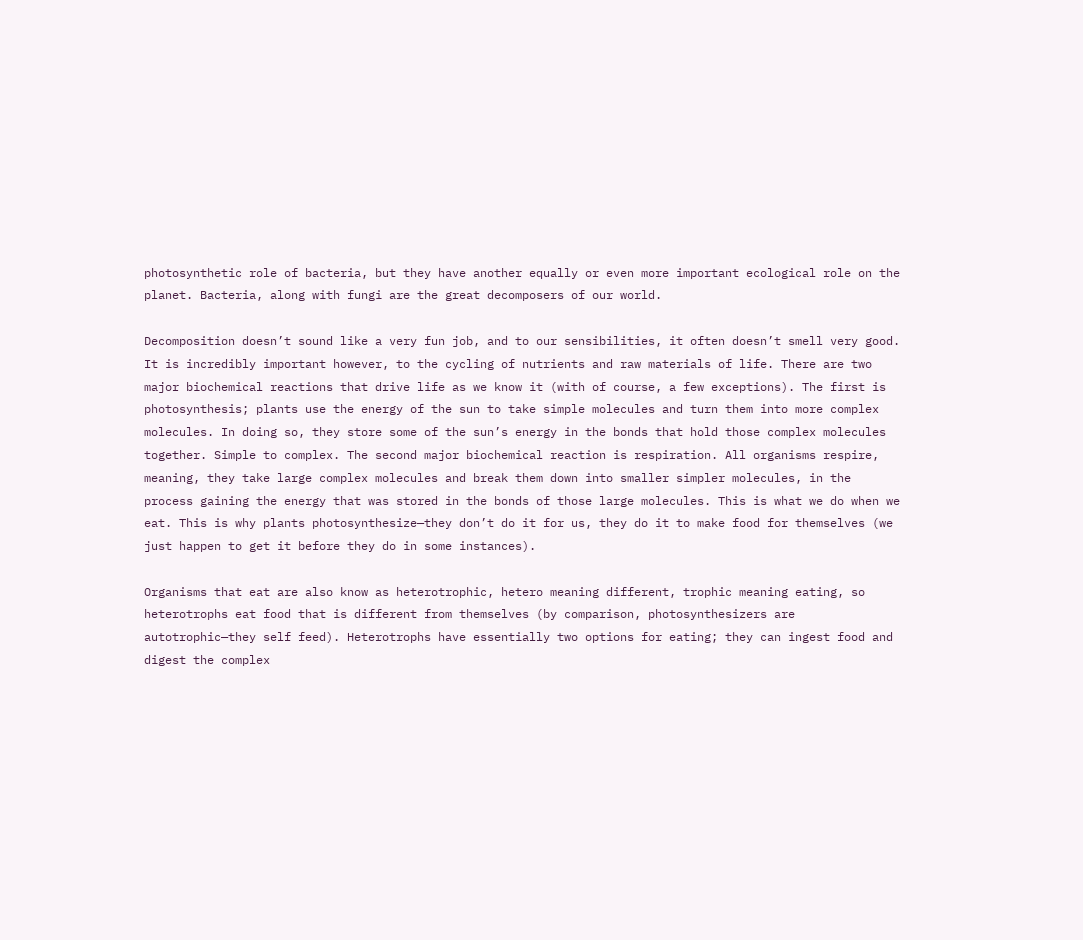photosynthetic role of bacteria, but they have another equally or even more important ecological role on the planet. Bacteria, along with fungi are the great decomposers of our world.

Decomposition doesn’t sound like a very fun job, and to our sensibilities, it often doesn’t smell very good. It is incredibly important however, to the cycling of nutrients and raw materials of life. There are two major biochemical reactions that drive life as we know it (with of course, a few exceptions). The first is photosynthesis; plants use the energy of the sun to take simple molecules and turn them into more complex molecules. In doing so, they store some of the sun’s energy in the bonds that hold those complex molecules together. Simple to complex. The second major biochemical reaction is respiration. All organisms respire, meaning, they take large complex molecules and break them down into smaller simpler molecules, in the process gaining the energy that was stored in the bonds of those large molecules. This is what we do when we eat. This is why plants photosynthesize—they don’t do it for us, they do it to make food for themselves (we just happen to get it before they do in some instances).

Organisms that eat are also know as heterotrophic, hetero meaning different, trophic meaning eating, so heterotrophs eat food that is different from themselves (by comparison, photosynthesizers are autotrophic—they self feed). Heterotrophs have essentially two options for eating; they can ingest food and digest the complex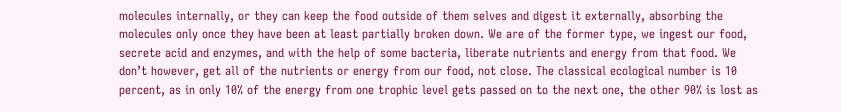molecules internally, or they can keep the food outside of them selves and digest it externally, absorbing the molecules only once they have been at least partially broken down. We are of the former type, we ingest our food, secrete acid and enzymes, and with the help of some bacteria, liberate nutrients and energy from that food. We don’t however, get all of the nutrients or energy from our food, not close. The classical ecological number is 10 percent, as in only 10% of the energy from one trophic level gets passed on to the next one, the other 90% is lost as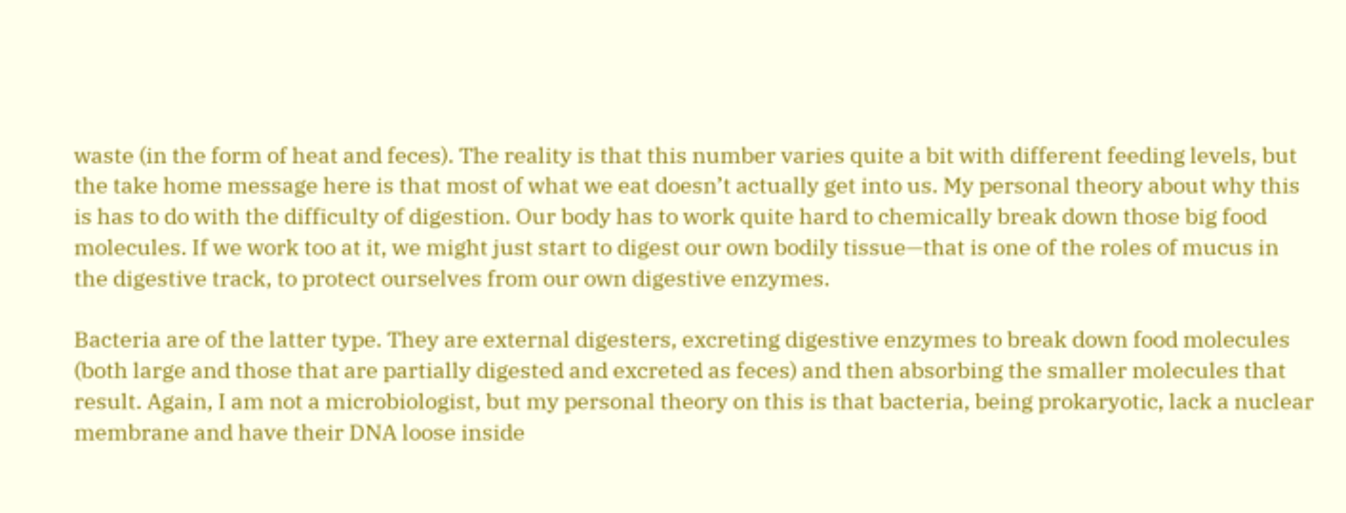waste (in the form of heat and feces). The reality is that this number varies quite a bit with different feeding levels, but the take home message here is that most of what we eat doesn’t actually get into us. My personal theory about why this is has to do with the difficulty of digestion. Our body has to work quite hard to chemically break down those big food molecules. If we work too at it, we might just start to digest our own bodily tissue—that is one of the roles of mucus in the digestive track, to protect ourselves from our own digestive enzymes.

Bacteria are of the latter type. They are external digesters, excreting digestive enzymes to break down food molecules (both large and those that are partially digested and excreted as feces) and then absorbing the smaller molecules that result. Again, I am not a microbiologist, but my personal theory on this is that bacteria, being prokaryotic, lack a nuclear membrane and have their DNA loose inside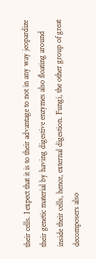their cells. I expect that it is to their advantage to not in any way jeopardize their genetic material by having digestive enzymes also floating around inside their cells, hence, external digestion. Fungi, the other group of great decomposers also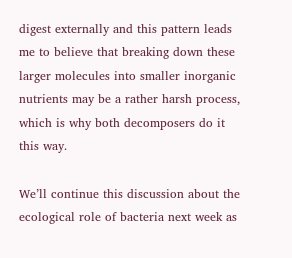digest externally and this pattern leads me to believe that breaking down these larger molecules into smaller inorganic nutrients may be a rather harsh process, which is why both decomposers do it this way.

We’ll continue this discussion about the ecological role of bacteria next week as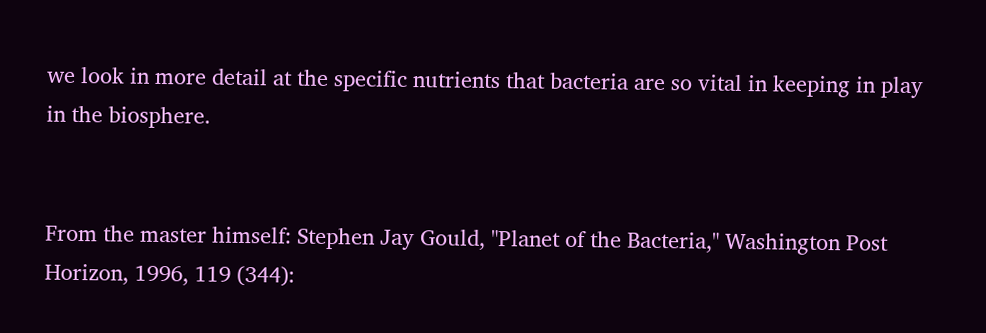we look in more detail at the specific nutrients that bacteria are so vital in keeping in play in the biosphere.


From the master himself: Stephen Jay Gould, "Planet of the Bacteria," Washington Post Horizon, 1996, 119 (344):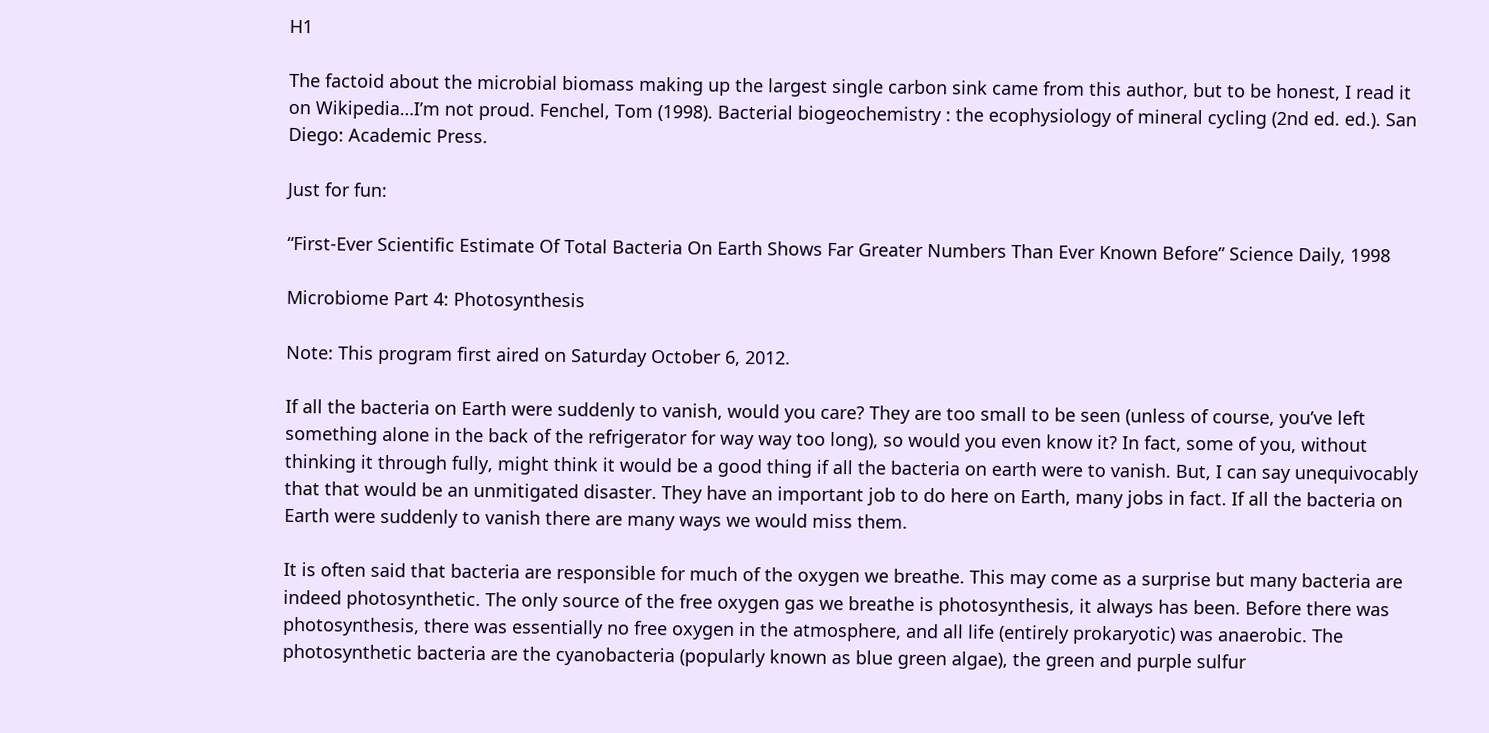H1

The factoid about the microbial biomass making up the largest single carbon sink came from this author, but to be honest, I read it on Wikipedia…I’m not proud. Fenchel, Tom (1998). Bacterial biogeochemistry : the ecophysiology of mineral cycling (2nd ed. ed.). San Diego: Academic Press.

Just for fun:

“First-Ever Scientific Estimate Of Total Bacteria On Earth Shows Far Greater Numbers Than Ever Known Before” Science Daily, 1998

Microbiome Part 4: Photosynthesis

Note: This program first aired on Saturday October 6, 2012.

If all the bacteria on Earth were suddenly to vanish, would you care? They are too small to be seen (unless of course, you’ve left something alone in the back of the refrigerator for way way too long), so would you even know it? In fact, some of you, without thinking it through fully, might think it would be a good thing if all the bacteria on earth were to vanish. But, I can say unequivocably that that would be an unmitigated disaster. They have an important job to do here on Earth, many jobs in fact. If all the bacteria on Earth were suddenly to vanish there are many ways we would miss them.

It is often said that bacteria are responsible for much of the oxygen we breathe. This may come as a surprise but many bacteria are indeed photosynthetic. The only source of the free oxygen gas we breathe is photosynthesis, it always has been. Before there was photosynthesis, there was essentially no free oxygen in the atmosphere, and all life (entirely prokaryotic) was anaerobic. The photosynthetic bacteria are the cyanobacteria (popularly known as blue green algae), the green and purple sulfur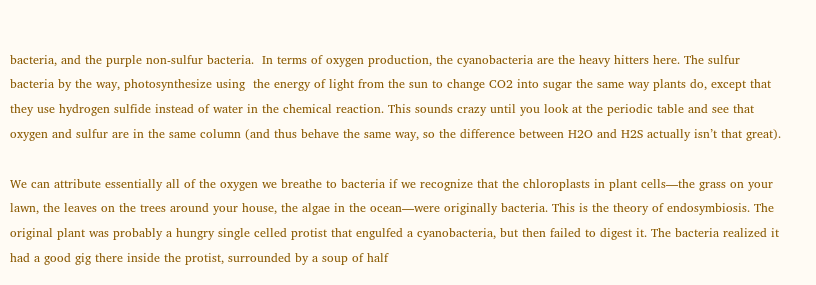bacteria, and the purple non-sulfur bacteria.  In terms of oxygen production, the cyanobacteria are the heavy hitters here. The sulfur bacteria by the way, photosynthesize using  the energy of light from the sun to change CO2 into sugar the same way plants do, except that they use hydrogen sulfide instead of water in the chemical reaction. This sounds crazy until you look at the periodic table and see that oxygen and sulfur are in the same column (and thus behave the same way, so the difference between H2O and H2S actually isn’t that great).

We can attribute essentially all of the oxygen we breathe to bacteria if we recognize that the chloroplasts in plant cells—the grass on your lawn, the leaves on the trees around your house, the algae in the ocean—were originally bacteria. This is the theory of endosymbiosis. The original plant was probably a hungry single celled protist that engulfed a cyanobacteria, but then failed to digest it. The bacteria realized it had a good gig there inside the protist, surrounded by a soup of half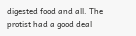digested food and all. The protist had a good deal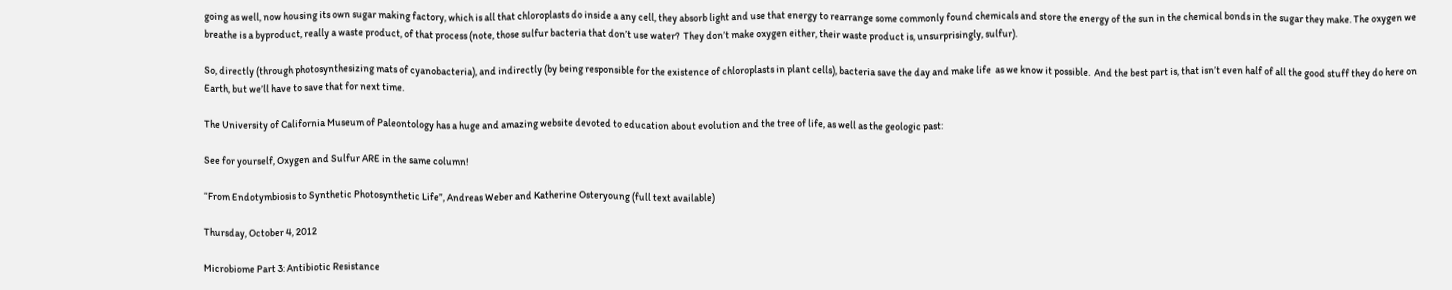going as well, now housing its own sugar making factory, which is all that chloroplasts do inside a any cell, they absorb light and use that energy to rearrange some commonly found chemicals and store the energy of the sun in the chemical bonds in the sugar they make. The oxygen we breathe is a byproduct, really a waste product, of that process (note, those sulfur bacteria that don’t use water?  They don’t make oxygen either, their waste product is, unsurprisingly, sulfur).

So, directly (through photosynthesizing mats of cyanobacteria), and indirectly (by being responsible for the existence of chloroplasts in plant cells), bacteria save the day and make life  as we know it possible.  And the best part is, that isn’t even half of all the good stuff they do here on Earth, but we’ll have to save that for next time.

The University of California Museum of Paleontology has a huge and amazing website devoted to education about evolution and the tree of life, as well as the geologic past:

See for yourself, Oxygen and Sulfur ARE in the same column!

“From Endotymbiosis to Synthetic Photosynthetic Life”, Andreas Weber and Katherine Osteryoung (full text available)

Thursday, October 4, 2012

Microbiome Part 3: Antibiotic Resistance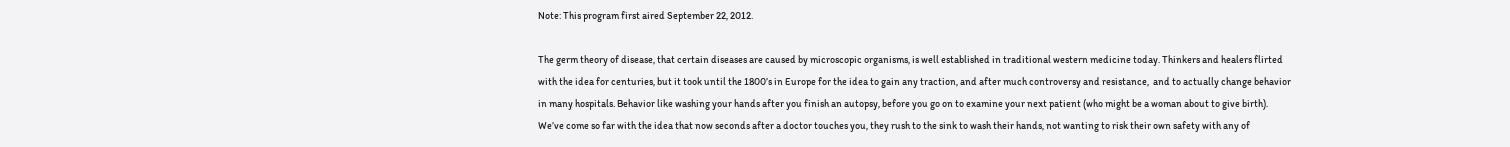Note: This program first aired September 22, 2012.

The germ theory of disease, that certain diseases are caused by microscopic organisms, is well established in traditional western medicine today. Thinkers and healers flirted with the idea for centuries, but it took until the 1800’s in Europe for the idea to gain any traction, and after much controversy and resistance,  and to actually change behavior in many hospitals. Behavior like washing your hands after you finish an autopsy, before you go on to examine your next patient (who might be a woman about to give birth). We’ve come so far with the idea that now seconds after a doctor touches you, they rush to the sink to wash their hands, not wanting to risk their own safety with any of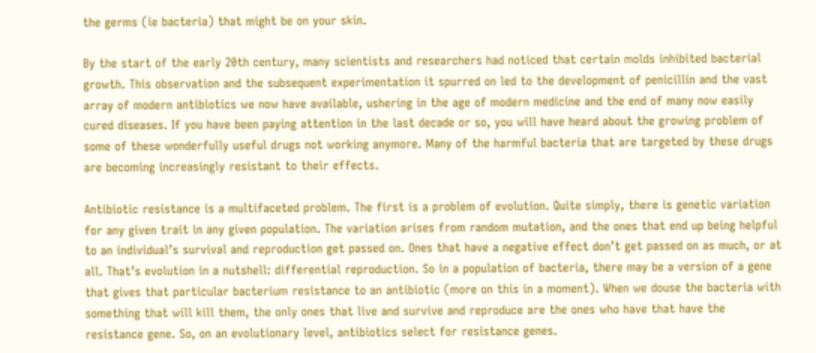the germs (ie bacteria) that might be on your skin.

By the start of the early 20th century, many scientists and researchers had noticed that certain molds inhibited bacterial growth. This observation and the subsequent experimentation it spurred on led to the development of penicillin and the vast array of modern antibiotics we now have available, ushering in the age of modern medicine and the end of many now easily cured diseases. If you have been paying attention in the last decade or so, you will have heard about the growing problem of some of these wonderfully useful drugs not working anymore. Many of the harmful bacteria that are targeted by these drugs are becoming increasingly resistant to their effects.

Antibiotic resistance is a multifaceted problem. The first is a problem of evolution. Quite simply, there is genetic variation for any given trait in any given population. The variation arises from random mutation, and the ones that end up being helpful to an individual’s survival and reproduction get passed on. Ones that have a negative effect don’t get passed on as much, or at all. That’s evolution in a nutshell: differential reproduction. So in a population of bacteria, there may be a version of a gene that gives that particular bacterium resistance to an antibiotic (more on this in a moment). When we douse the bacteria with something that will kill them, the only ones that live and survive and reproduce are the ones who have that have the resistance gene. So, on an evolutionary level, antibiotics select for resistance genes.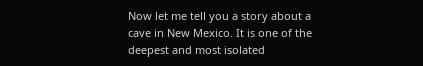Now let me tell you a story about a cave in New Mexico. It is one of the deepest and most isolated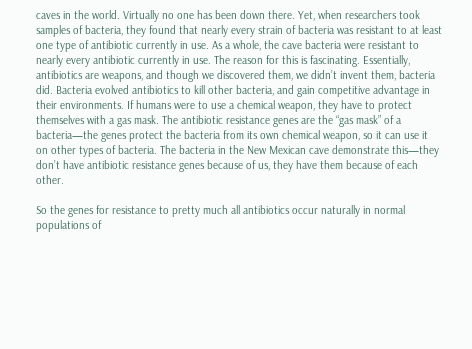caves in the world. Virtually no one has been down there. Yet, when researchers took samples of bacteria, they found that nearly every strain of bacteria was resistant to at least one type of antibiotic currently in use. As a whole, the cave bacteria were resistant to nearly every antibiotic currently in use. The reason for this is fascinating. Essentially, antibiotics are weapons, and though we discovered them, we didn’t invent them, bacteria did. Bacteria evolved antibiotics to kill other bacteria, and gain competitive advantage in their environments. If humans were to use a chemical weapon, they have to protect themselves with a gas mask. The antibiotic resistance genes are the “gas mask” of a bacteria—the genes protect the bacteria from its own chemical weapon, so it can use it on other types of bacteria. The bacteria in the New Mexican cave demonstrate this—they don’t have antibiotic resistance genes because of us, they have them because of each other.

So the genes for resistance to pretty much all antibiotics occur naturally in normal populations of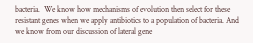bacteria.  We know how mechanisms of evolution then select for these resistant genes when we apply antibiotics to a population of bacteria. And we know from our discussion of lateral gene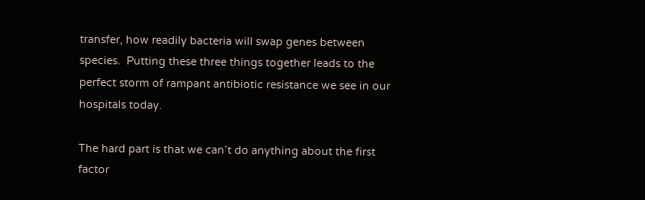transfer, how readily bacteria will swap genes between species.  Putting these three things together leads to the perfect storm of rampant antibiotic resistance we see in our hospitals today.

The hard part is that we can’t do anything about the first factor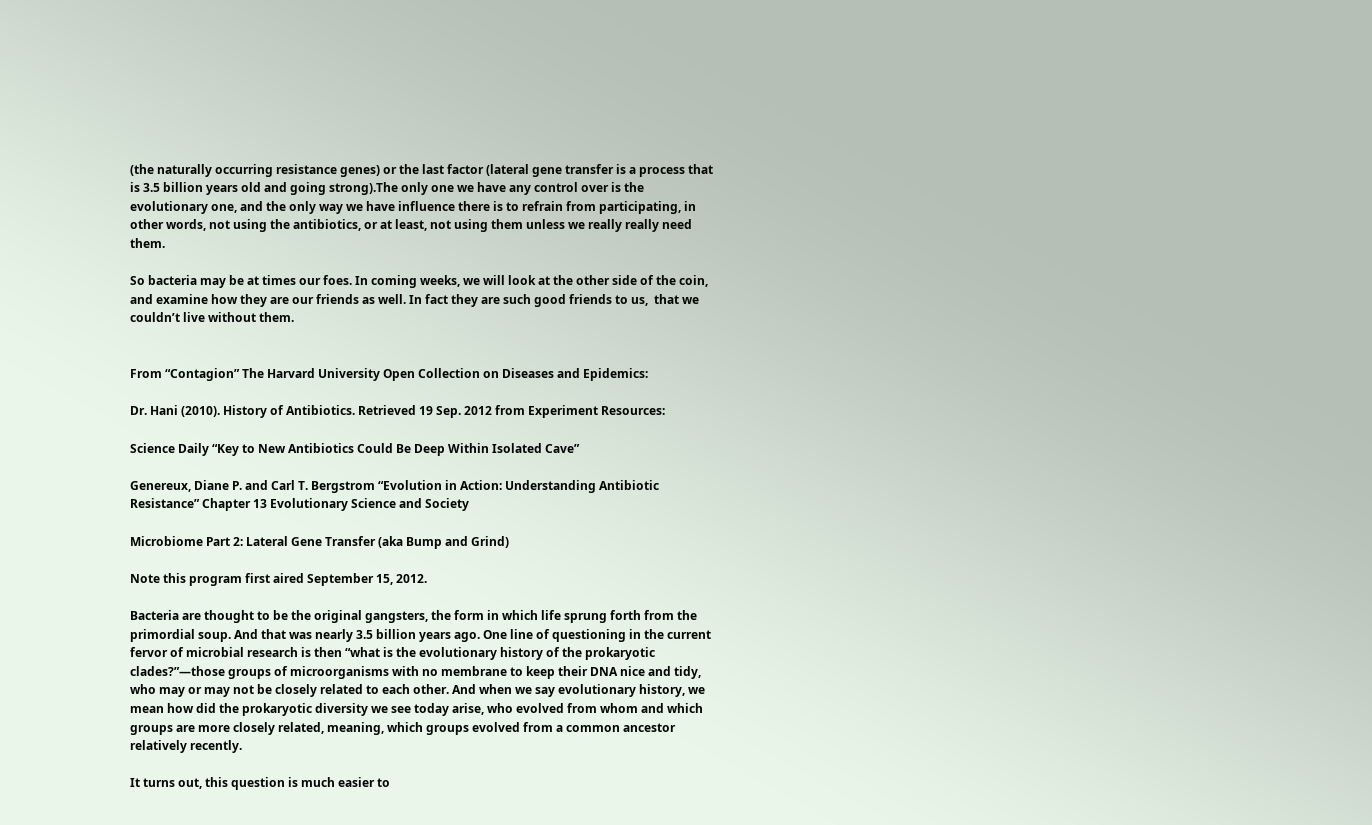(the naturally occurring resistance genes) or the last factor (lateral gene transfer is a process that is 3.5 billion years old and going strong).The only one we have any control over is the evolutionary one, and the only way we have influence there is to refrain from participating, in other words, not using the antibiotics, or at least, not using them unless we really really need them.

So bacteria may be at times our foes. In coming weeks, we will look at the other side of the coin, and examine how they are our friends as well. In fact they are such good friends to us,  that we couldn’t live without them.


From “Contagion” The Harvard University Open Collection on Diseases and Epidemics:

Dr. Hani (2010). History of Antibiotics. Retrieved 19 Sep. 2012 from Experiment Resources:

Science Daily “Key to New Antibiotics Could Be Deep Within Isolated Cave”

Genereux, Diane P. and Carl T. Bergstrom “Evolution in Action: Understanding Antibiotic Resistance” Chapter 13 Evolutionary Science and Society

Microbiome Part 2: Lateral Gene Transfer (aka Bump and Grind)

Note this program first aired September 15, 2012.

Bacteria are thought to be the original gangsters, the form in which life sprung forth from the primordial soup. And that was nearly 3.5 billion years ago. One line of questioning in the current fervor of microbial research is then “what is the evolutionary history of the prokaryotic clades?”—those groups of microorganisms with no membrane to keep their DNA nice and tidy, who may or may not be closely related to each other. And when we say evolutionary history, we mean how did the prokaryotic diversity we see today arise, who evolved from whom and which groups are more closely related, meaning, which groups evolved from a common ancestor relatively recently.

It turns out, this question is much easier to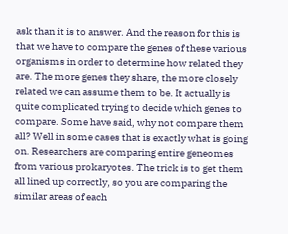ask than it is to answer. And the reason for this is that we have to compare the genes of these various organisms in order to determine how related they are. The more genes they share, the more closely related we can assume them to be. It actually is quite complicated trying to decide which genes to compare. Some have said, why not compare them all? Well in some cases that is exactly what is going on. Researchers are comparing entire geneomes  from various prokaryotes. The trick is to get them all lined up correctly, so you are comparing the similar areas of each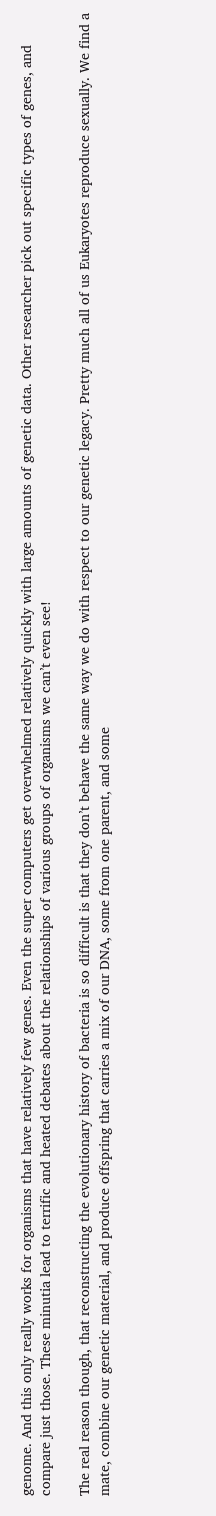genome. And this only really works for organisms that have relatively few genes. Even the super computers get overwhelmed relatively quickly with large amounts of genetic data. Other researcher pick out specific types of genes, and compare just those. These minutia lead to terrific and heated debates about the relationships of various groups of organisms we can’t even see!

The real reason though, that reconstructing the evolutionary history of bacteria is so difficult is that they don’t behave the same way we do with respect to our genetic legacy. Pretty much all of us Eukaryotes reproduce sexually. We find a mate, combine our genetic material, and produce offspring that carries a mix of our DNA, some from one parent, and some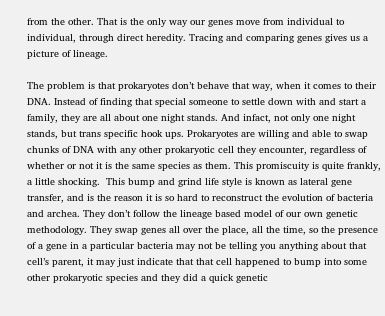from the other. That is the only way our genes move from individual to individual, through direct heredity. Tracing and comparing genes gives us a picture of lineage.

The problem is that prokaryotes don’t behave that way, when it comes to their DNA. Instead of finding that special someone to settle down with and start a family, they are all about one night stands. And infact, not only one night stands, but trans specific hook ups. Prokaryotes are willing and able to swap chunks of DNA with any other prokaryotic cell they encounter, regardless of whether or not it is the same species as them. This promiscuity is quite frankly, a little shocking.  This bump and grind life style is known as lateral gene transfer, and is the reason it is so hard to reconstruct the evolution of bacteria and archea. They don’t follow the lineage based model of our own genetic methodology. They swap genes all over the place, all the time, so the presence of a gene in a particular bacteria may not be telling you anything about that cell’s parent, it may just indicate that that cell happened to bump into some other prokaryotic species and they did a quick genetic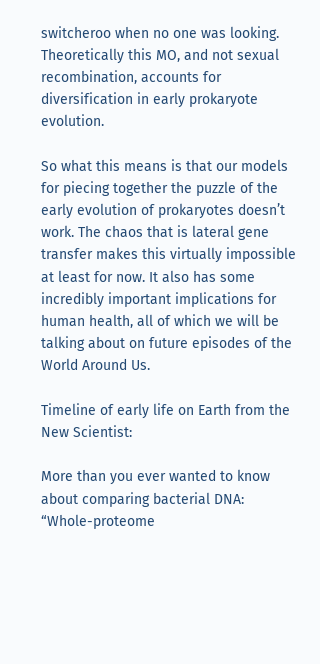switcheroo when no one was looking. Theoretically this MO, and not sexual recombination, accounts for diversification in early prokaryote evolution.

So what this means is that our models for piecing together the puzzle of the early evolution of prokaryotes doesn’t work. The chaos that is lateral gene transfer makes this virtually impossible at least for now. It also has some incredibly important implications for human health, all of which we will be talking about on future episodes of the World Around Us.

Timeline of early life on Earth from the New Scientist:

More than you ever wanted to know about comparing bacterial DNA:
“Whole-proteome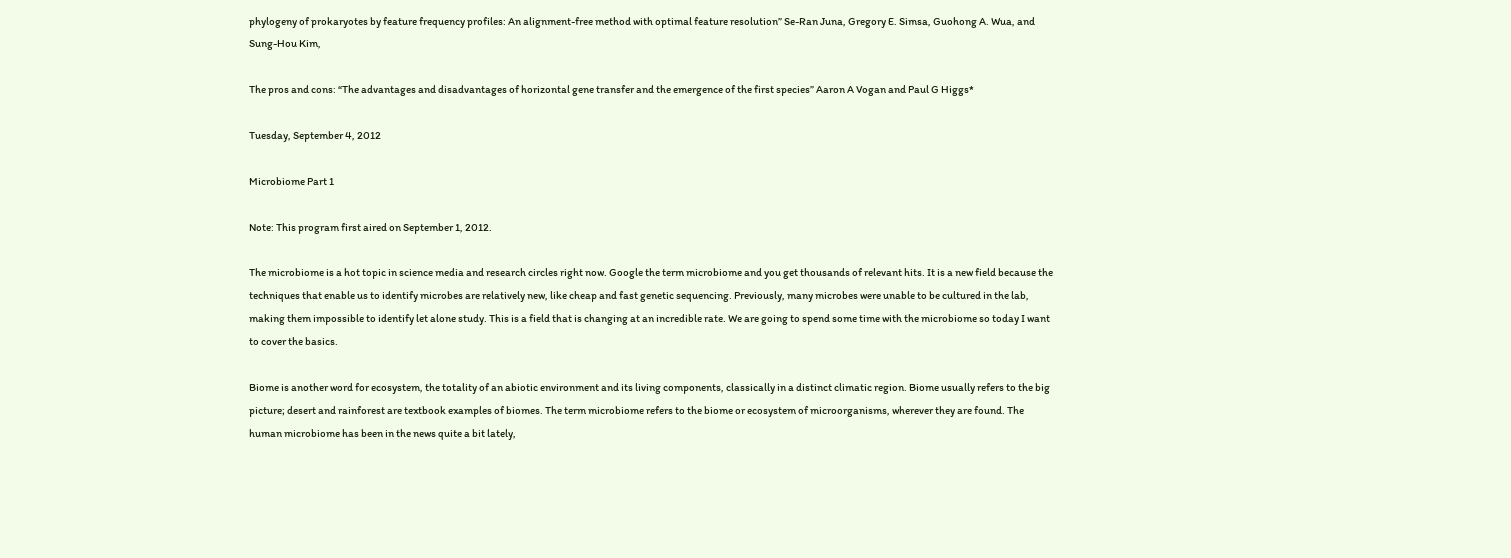phylogeny of prokaryotes by feature frequency profiles: An alignment-free method with optimal feature resolution” Se-Ran Juna, Gregory E. Simsa, Guohong A. Wua, and Sung-Hou Kim,

The pros and cons: “The advantages and disadvantages of horizontal gene transfer and the emergence of the first species” Aaron A Vogan and Paul G Higgs*

Tuesday, September 4, 2012

Microbiome Part 1

Note: This program first aired on September 1, 2012.

The microbiome is a hot topic in science media and research circles right now. Google the term microbiome and you get thousands of relevant hits. It is a new field because the techniques that enable us to identify microbes are relatively new, like cheap and fast genetic sequencing. Previously, many microbes were unable to be cultured in the lab, making them impossible to identify let alone study. This is a field that is changing at an incredible rate. We are going to spend some time with the microbiome so today I want to cover the basics.

Biome is another word for ecosystem, the totality of an abiotic environment and its living components, classically in a distinct climatic region. Biome usually refers to the big picture; desert and rainforest are textbook examples of biomes. The term microbiome refers to the biome or ecosystem of microorganisms, wherever they are found. The human microbiome has been in the news quite a bit lately,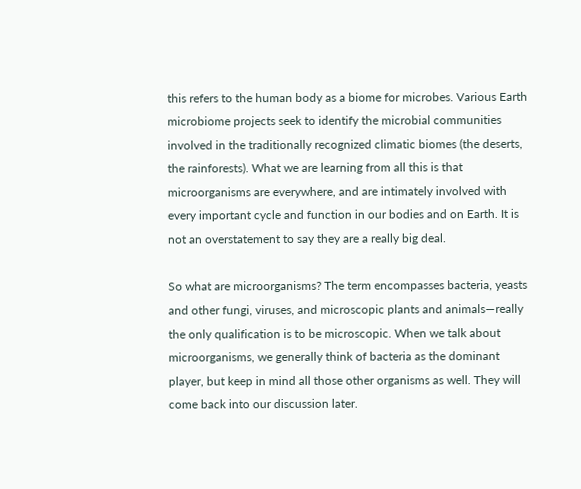this refers to the human body as a biome for microbes. Various Earth microbiome projects seek to identify the microbial communities involved in the traditionally recognized climatic biomes (the deserts, the rainforests). What we are learning from all this is that microorganisms are everywhere, and are intimately involved with every important cycle and function in our bodies and on Earth. It is not an overstatement to say they are a really big deal.

So what are microorganisms? The term encompasses bacteria, yeasts and other fungi, viruses, and microscopic plants and animals—really the only qualification is to be microscopic. When we talk about microorganisms, we generally think of bacteria as the dominant player, but keep in mind all those other organisms as well. They will come back into our discussion later.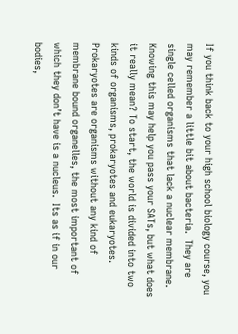If you think back to your high school biology course, you may remember a little bit about bacteria.  They are single celled organisms that lack a nuclear membrane. Knowing this may help you pass your SATs, but what does it really mean? To start, the world is divided into two kinds of organisms, prokaryotes and eukaryotes. Prokaryotes are organisms without any kind of membrane bound organelles, the most important of which they don’t have is a nucleus.  Its as if in our bodies,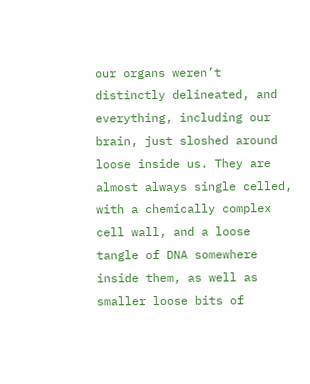our organs weren’t distinctly delineated, and everything, including our brain, just sloshed around loose inside us. They are almost always single celled, with a chemically complex cell wall, and a loose tangle of DNA somewhere inside them, as well as smaller loose bits of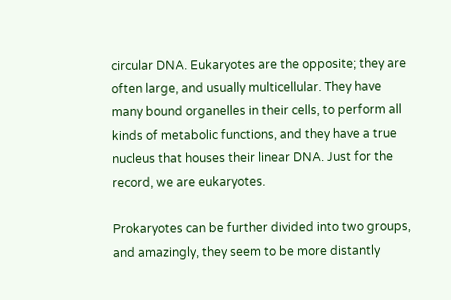circular DNA. Eukaryotes are the opposite; they are often large, and usually multicellular. They have many bound organelles in their cells, to perform all kinds of metabolic functions, and they have a true nucleus that houses their linear DNA. Just for the record, we are eukaryotes.

Prokaryotes can be further divided into two groups, and amazingly, they seem to be more distantly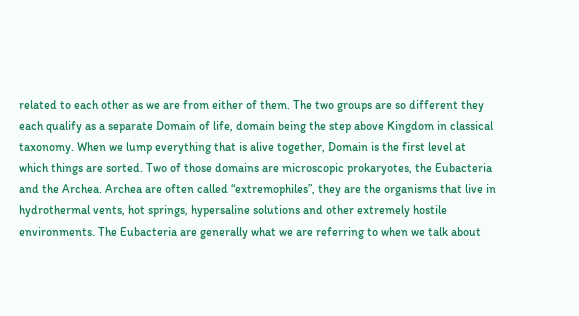related to each other as we are from either of them. The two groups are so different they each qualify as a separate Domain of life, domain being the step above Kingdom in classical taxonomy. When we lump everything that is alive together, Domain is the first level at which things are sorted. Two of those domains are microscopic prokaryotes, the Eubacteria and the Archea. Archea are often called “extremophiles”, they are the organisms that live in hydrothermal vents, hot springs, hypersaline solutions and other extremely hostile environments. The Eubacteria are generally what we are referring to when we talk about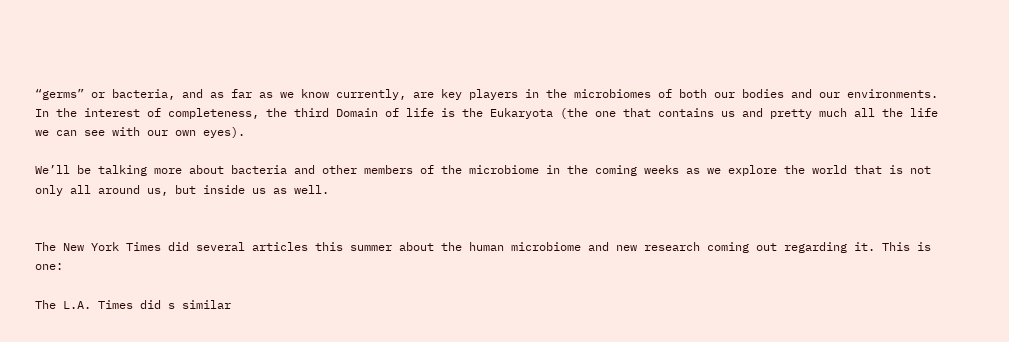“germs” or bacteria, and as far as we know currently, are key players in the microbiomes of both our bodies and our environments. In the interest of completeness, the third Domain of life is the Eukaryota (the one that contains us and pretty much all the life we can see with our own eyes).

We’ll be talking more about bacteria and other members of the microbiome in the coming weeks as we explore the world that is not only all around us, but inside us as well.


The New York Times did several articles this summer about the human microbiome and new research coming out regarding it. This is one:

The L.A. Times did s similar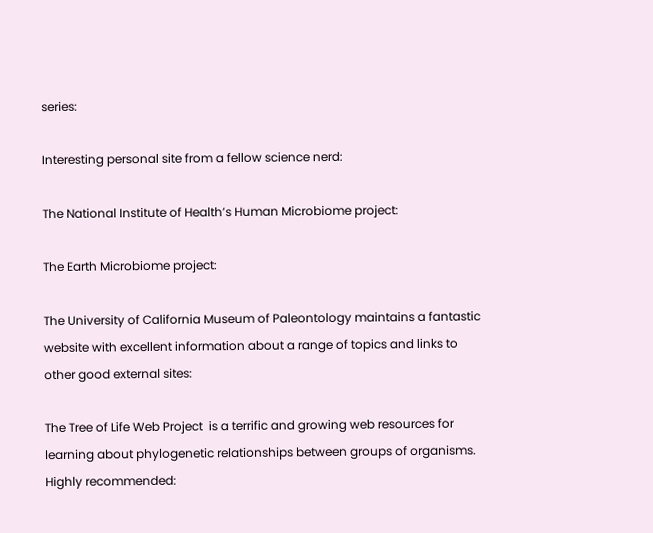series:

Interesting personal site from a fellow science nerd:

The National Institute of Health’s Human Microbiome project:

The Earth Microbiome project:

The University of California Museum of Paleontology maintains a fantastic website with excellent information about a range of topics and links to other good external sites:

The Tree of Life Web Project  is a terrific and growing web resources for learning about phylogenetic relationships between groups of organisms. Highly recommended: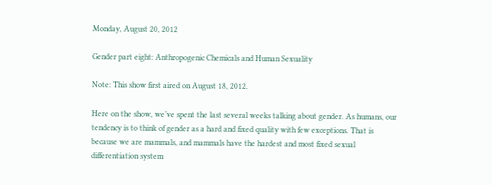Monday, August 20, 2012

Gender part eight: Anthropogenic Chemicals and Human Sexuality

Note: This show first aired on August 18, 2012.

Here on the show, we’ve spent the last several weeks talking about gender. As humans, our tendency is to think of gender as a hard and fixed quality with few exceptions. That is because we are mammals, and mammals have the hardest and most fixed sexual differentiation system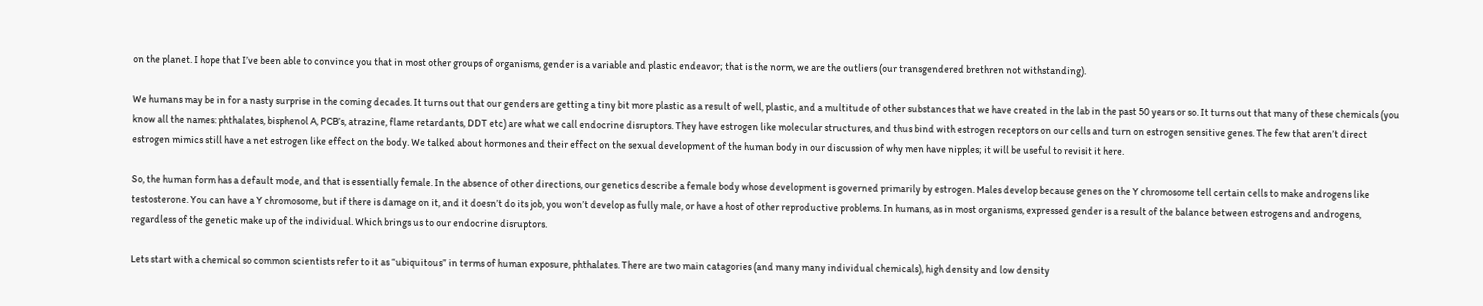on the planet. I hope that I’ve been able to convince you that in most other groups of organisms, gender is a variable and plastic endeavor; that is the norm, we are the outliers (our transgendered brethren not withstanding).

We humans may be in for a nasty surprise in the coming decades. It turns out that our genders are getting a tiny bit more plastic as a result of well, plastic, and a multitude of other substances that we have created in the lab in the past 50 years or so. It turns out that many of these chemicals (you know all the names: phthalates, bisphenol A, PCB’s, atrazine, flame retardants, DDT etc) are what we call endocrine disruptors. They have estrogen like molecular structures, and thus bind with estrogen receptors on our cells and turn on estrogen sensitive genes. The few that aren’t direct estrogen mimics still have a net estrogen like effect on the body. We talked about hormones and their effect on the sexual development of the human body in our discussion of why men have nipples; it will be useful to revisit it here.

So, the human form has a default mode, and that is essentially female. In the absence of other directions, our genetics describe a female body whose development is governed primarily by estrogen. Males develop because genes on the Y chromosome tell certain cells to make androgens like testosterone. You can have a Y chromosome, but if there is damage on it, and it doesn’t do its job, you won’t develop as fully male, or have a host of other reproductive problems. In humans, as in most organisms, expressed gender is a result of the balance between estrogens and androgens, regardless of the genetic make up of the individual. Which brings us to our endocrine disruptors.

Lets start with a chemical so common scientists refer to it as “ubiquitous” in terms of human exposure, phthalates. There are two main catagories (and many many individual chemicals), high density and low density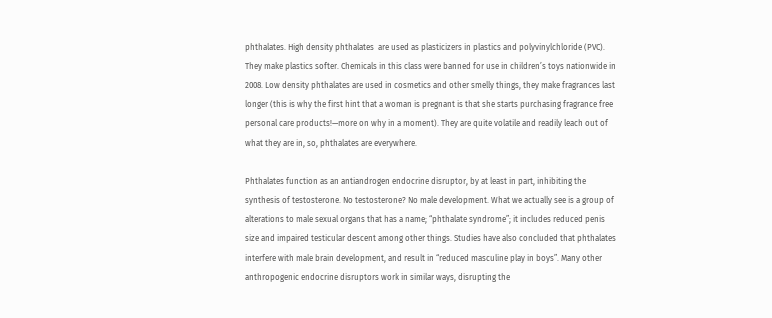phthalates. High density phthalates  are used as plasticizers in plastics and polyvinylchloride (PVC). They make plastics softer. Chemicals in this class were banned for use in children’s toys nationwide in 2008. Low density phthalates are used in cosmetics and other smelly things, they make fragrances last longer (this is why the first hint that a woman is pregnant is that she starts purchasing fragrance free personal care products!—more on why in a moment). They are quite volatile and readily leach out of what they are in, so, phthalates are everywhere.

Phthalates function as an antiandrogen endocrine disruptor, by at least in part, inhibiting the synthesis of testosterone. No testosterone? No male development. What we actually see is a group of alterations to male sexual organs that has a name; “phthalate syndrome”; it includes reduced penis size and impaired testicular descent among other things. Studies have also concluded that phthalates interfere with male brain development, and result in “reduced masculine play in boys”. Many other anthropogenic endocrine disruptors work in similar ways, disrupting the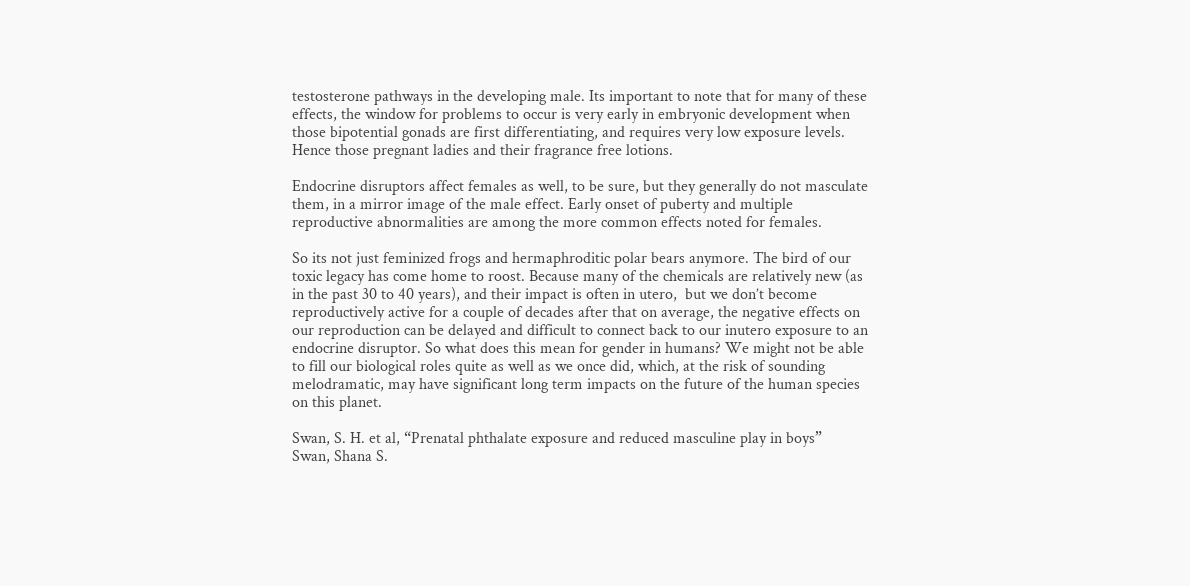testosterone pathways in the developing male. Its important to note that for many of these effects, the window for problems to occur is very early in embryonic development when those bipotential gonads are first differentiating, and requires very low exposure levels. Hence those pregnant ladies and their fragrance free lotions.

Endocrine disruptors affect females as well, to be sure, but they generally do not masculate them, in a mirror image of the male effect. Early onset of puberty and multiple reproductive abnormalities are among the more common effects noted for females.

So its not just feminized frogs and hermaphroditic polar bears anymore. The bird of our toxic legacy has come home to roost. Because many of the chemicals are relatively new (as in the past 30 to 40 years), and their impact is often in utero,  but we don’t become reproductively active for a couple of decades after that on average, the negative effects on our reproduction can be delayed and difficult to connect back to our inutero exposure to an endocrine disruptor. So what does this mean for gender in humans? We might not be able to fill our biological roles quite as well as we once did, which, at the risk of sounding melodramatic, may have significant long term impacts on the future of the human species on this planet.

Swan, S. H. et al, “Prenatal phthalate exposure and reduced masculine play in boys”
Swan, Shana S.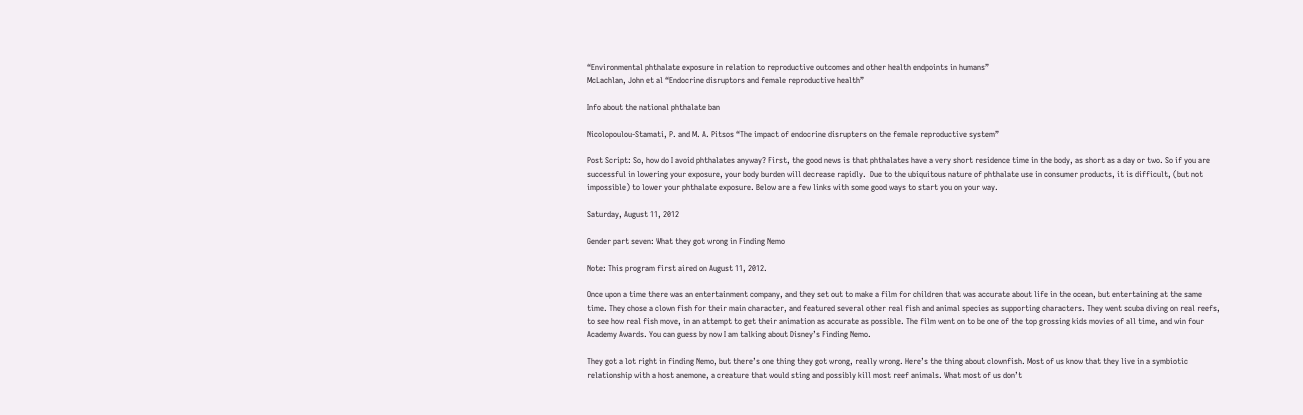“Environmental phthalate exposure in relation to reproductive outcomes and other health endpoints in humans”
McLachlan, John et al “Endocrine disruptors and female reproductive health”

Info about the national phthalate ban

Nicolopoulou-Stamati, P. and M. A. Pitsos “The impact of endocrine disrupters on the female reproductive system”

Post Script: So, how do I avoid phthalates anyway? First, the good news is that phthalates have a very short residence time in the body, as short as a day or two. So if you are successful in lowering your exposure, your body burden will decrease rapidly.  Due to the ubiquitous nature of phthalate use in consumer products, it is difficult, (but not impossible) to lower your phthalate exposure. Below are a few links with some good ways to start you on your way.

Saturday, August 11, 2012

Gender part seven: What they got wrong in Finding Nemo

Note: This program first aired on August 11, 2012.

Once upon a time there was an entertainment company, and they set out to make a film for children that was accurate about life in the ocean, but entertaining at the same time. They chose a clown fish for their main character, and featured several other real fish and animal species as supporting characters. They went scuba diving on real reefs, to see how real fish move, in an attempt to get their animation as accurate as possible. The film went on to be one of the top grossing kids movies of all time, and win four Academy Awards. You can guess by now I am talking about Disney’s Finding Nemo.

They got a lot right in finding Nemo, but there’s one thing they got wrong, really wrong. Here’s the thing about clownfish. Most of us know that they live in a symbiotic relationship with a host anemone, a creature that would sting and possibly kill most reef animals. What most of us don’t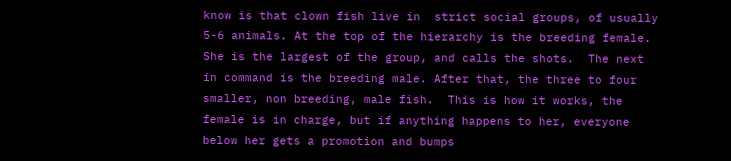know is that clown fish live in  strict social groups, of usually 5-6 animals. At the top of the hierarchy is the breeding female. She is the largest of the group, and calls the shots.  The next in command is the breeding male. After that, the three to four smaller, non breeding, male fish.  This is how it works, the female is in charge, but if anything happens to her, everyone below her gets a promotion and bumps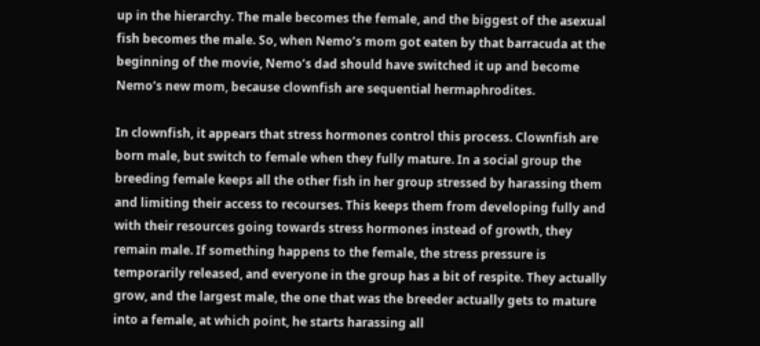up in the hierarchy. The male becomes the female, and the biggest of the asexual fish becomes the male. So, when Nemo’s mom got eaten by that barracuda at the beginning of the movie, Nemo’s dad should have switched it up and become Nemo’s new mom, because clownfish are sequential hermaphrodites.

In clownfish, it appears that stress hormones control this process. Clownfish are born male, but switch to female when they fully mature. In a social group the breeding female keeps all the other fish in her group stressed by harassing them and limiting their access to recourses. This keeps them from developing fully and with their resources going towards stress hormones instead of growth, they remain male. If something happens to the female, the stress pressure is temporarily released, and everyone in the group has a bit of respite. They actually grow, and the largest male, the one that was the breeder actually gets to mature into a female, at which point, he starts harassing all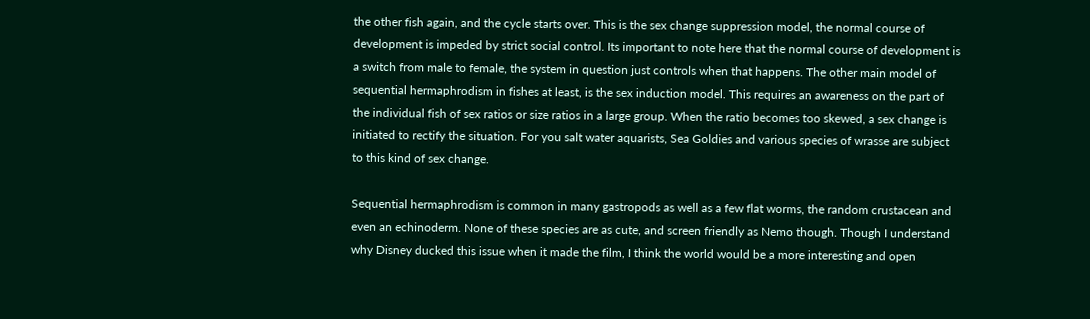the other fish again, and the cycle starts over. This is the sex change suppression model, the normal course of development is impeded by strict social control. Its important to note here that the normal course of development is a switch from male to female, the system in question just controls when that happens. The other main model of sequential hermaphrodism in fishes at least, is the sex induction model. This requires an awareness on the part of the individual fish of sex ratios or size ratios in a large group. When the ratio becomes too skewed, a sex change is initiated to rectify the situation. For you salt water aquarists, Sea Goldies and various species of wrasse are subject to this kind of sex change.

Sequential hermaphrodism is common in many gastropods as well as a few flat worms, the random crustacean and even an echinoderm. None of these species are as cute, and screen friendly as Nemo though. Though I understand why Disney ducked this issue when it made the film, I think the world would be a more interesting and open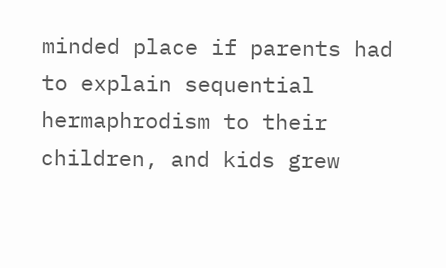minded place if parents had to explain sequential hermaphrodism to their children, and kids grew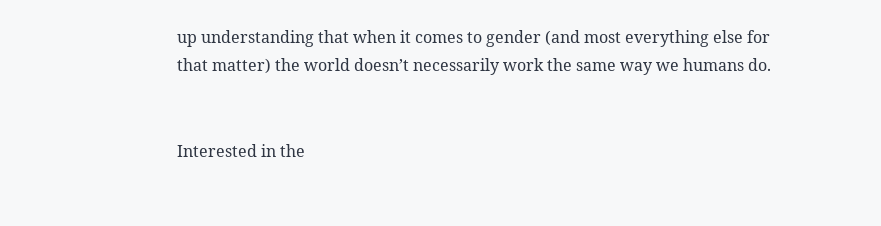up understanding that when it comes to gender (and most everything else for that matter) the world doesn’t necessarily work the same way we humans do.


Interested in the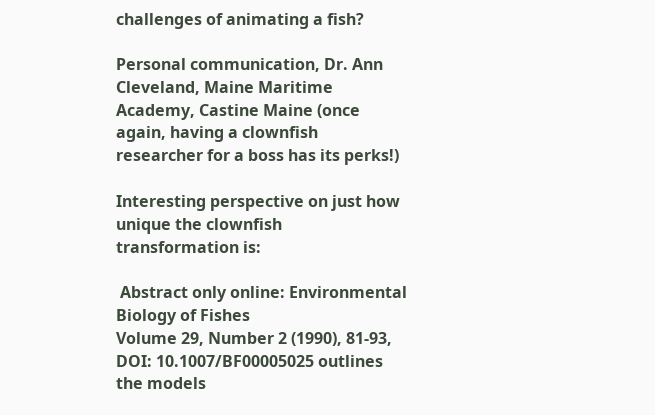challenges of animating a fish?

Personal communication, Dr. Ann Cleveland, Maine Maritime Academy, Castine Maine (once again, having a clownfish researcher for a boss has its perks!)

Interesting perspective on just how unique the clownfish transformation is:

 Abstract only online: Environmental Biology of Fishes
Volume 29, Number 2 (1990), 81-93, DOI: 10.1007/BF00005025 outlines the models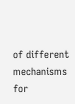of different mechanisms for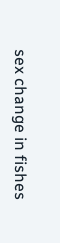sex change in fishes